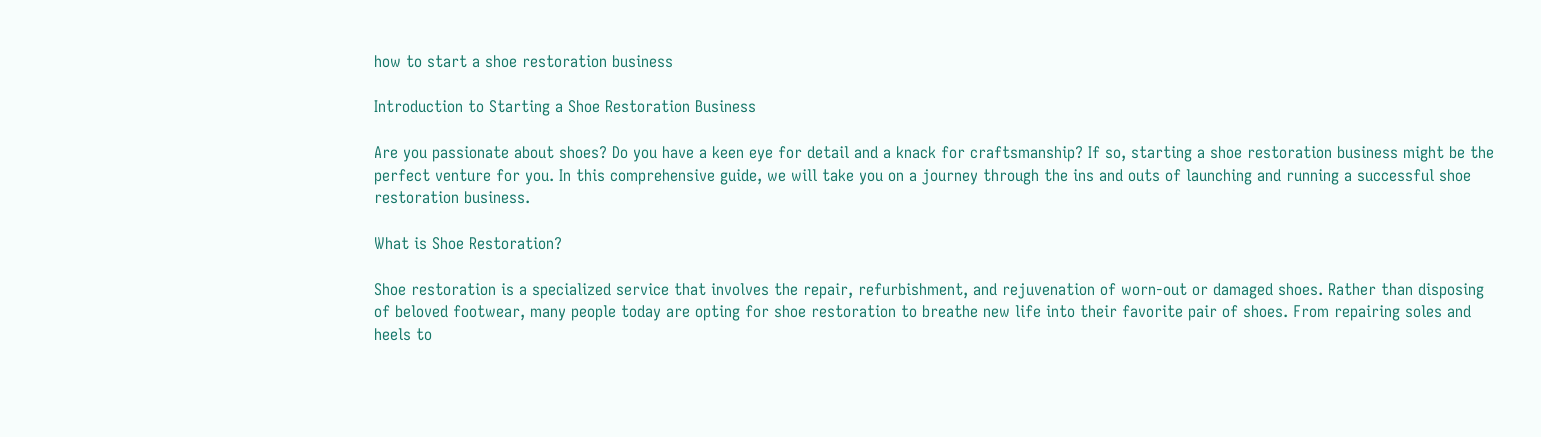how to start a shoe restoration business

Introduction to Starting a Shoe Restoration Business

Are you passionate about shoes? Do you have a keen eye for detail and a knack for craftsmanship? If so, starting a shoe restoration business might be the perfect venture for you. In this comprehensive guide, we will take you on a journey through the ins and outs of launching and running a successful shoe restoration business.

What is Shoe Restoration?

Shoe restoration is a specialized service that involves the repair, refurbishment, and rejuvenation of worn-out or damaged shoes. Rather than disposing of beloved footwear, many people today are opting for shoe restoration to breathe new life into their favorite pair of shoes. From repairing soles and heels to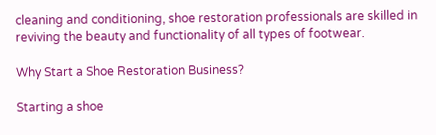cleaning and conditioning, shoe restoration professionals are skilled in reviving the beauty and functionality of all types of footwear.

Why Start a Shoe Restoration Business?

Starting a shoe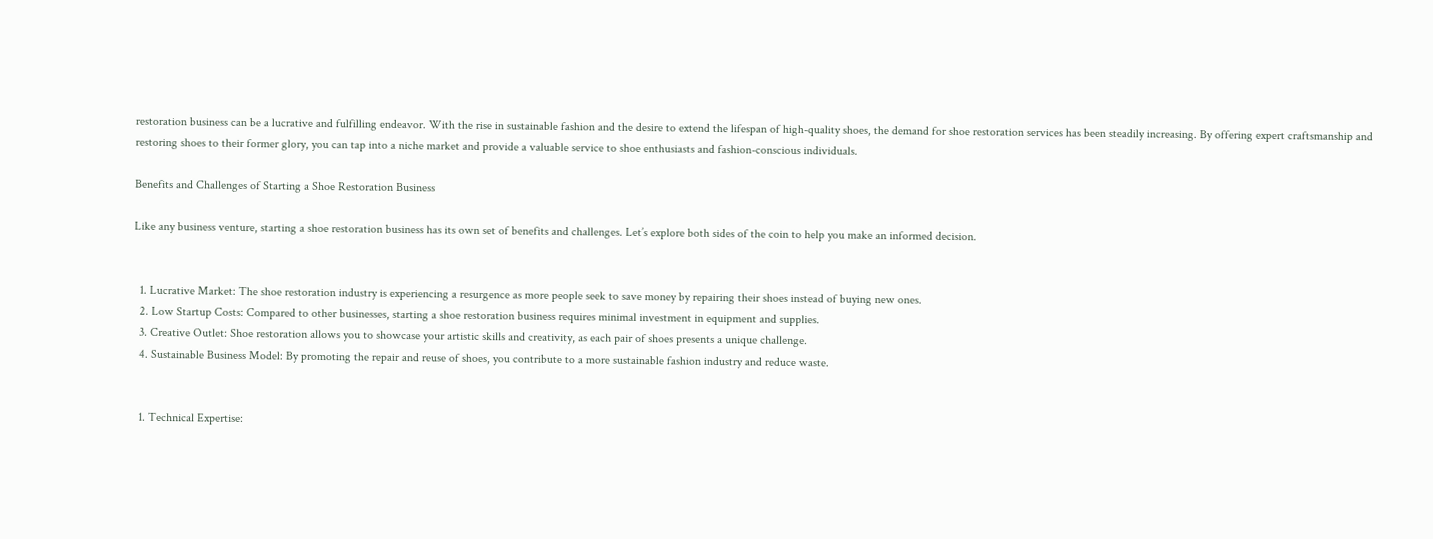restoration business can be a lucrative and fulfilling endeavor. With the rise in sustainable fashion and the desire to extend the lifespan of high-quality shoes, the demand for shoe restoration services has been steadily increasing. By offering expert craftsmanship and restoring shoes to their former glory, you can tap into a niche market and provide a valuable service to shoe enthusiasts and fashion-conscious individuals.

Benefits and Challenges of Starting a Shoe Restoration Business

Like any business venture, starting a shoe restoration business has its own set of benefits and challenges. Let’s explore both sides of the coin to help you make an informed decision.


  1. Lucrative Market: The shoe restoration industry is experiencing a resurgence as more people seek to save money by repairing their shoes instead of buying new ones.
  2. Low Startup Costs: Compared to other businesses, starting a shoe restoration business requires minimal investment in equipment and supplies.
  3. Creative Outlet: Shoe restoration allows you to showcase your artistic skills and creativity, as each pair of shoes presents a unique challenge.
  4. Sustainable Business Model: By promoting the repair and reuse of shoes, you contribute to a more sustainable fashion industry and reduce waste.


  1. Technical Expertise: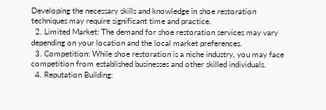Developing the necessary skills and knowledge in shoe restoration techniques may require significant time and practice.
  2. Limited Market: The demand for shoe restoration services may vary depending on your location and the local market preferences.
  3. Competition: While shoe restoration is a niche industry, you may face competition from established businesses and other skilled individuals.
  4. Reputation Building: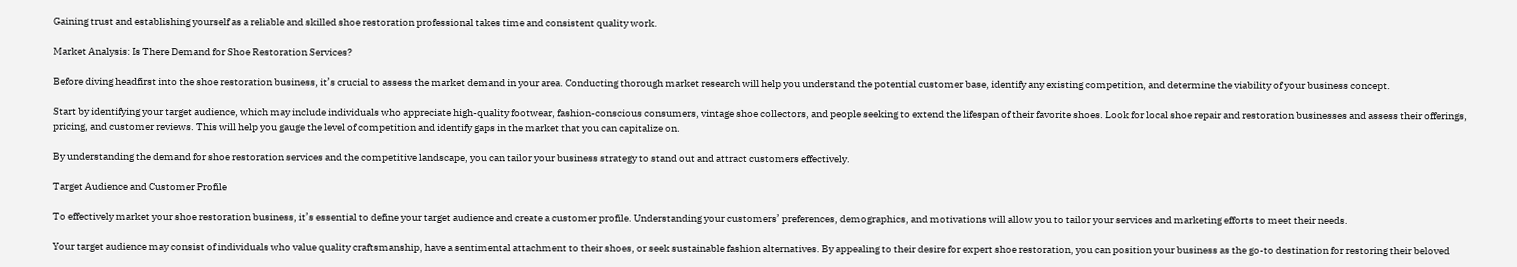Gaining trust and establishing yourself as a reliable and skilled shoe restoration professional takes time and consistent quality work.

Market Analysis: Is There Demand for Shoe Restoration Services?

Before diving headfirst into the shoe restoration business, it’s crucial to assess the market demand in your area. Conducting thorough market research will help you understand the potential customer base, identify any existing competition, and determine the viability of your business concept.

Start by identifying your target audience, which may include individuals who appreciate high-quality footwear, fashion-conscious consumers, vintage shoe collectors, and people seeking to extend the lifespan of their favorite shoes. Look for local shoe repair and restoration businesses and assess their offerings, pricing, and customer reviews. This will help you gauge the level of competition and identify gaps in the market that you can capitalize on.

By understanding the demand for shoe restoration services and the competitive landscape, you can tailor your business strategy to stand out and attract customers effectively.

Target Audience and Customer Profile

To effectively market your shoe restoration business, it’s essential to define your target audience and create a customer profile. Understanding your customers’ preferences, demographics, and motivations will allow you to tailor your services and marketing efforts to meet their needs.

Your target audience may consist of individuals who value quality craftsmanship, have a sentimental attachment to their shoes, or seek sustainable fashion alternatives. By appealing to their desire for expert shoe restoration, you can position your business as the go-to destination for restoring their beloved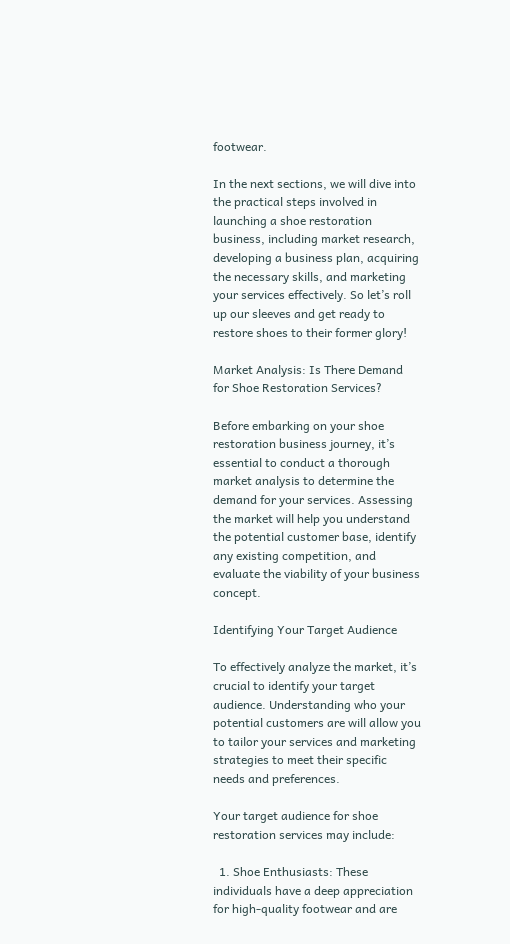footwear.

In the next sections, we will dive into the practical steps involved in launching a shoe restoration business, including market research, developing a business plan, acquiring the necessary skills, and marketing your services effectively. So let’s roll up our sleeves and get ready to restore shoes to their former glory!

Market Analysis: Is There Demand for Shoe Restoration Services?

Before embarking on your shoe restoration business journey, it’s essential to conduct a thorough market analysis to determine the demand for your services. Assessing the market will help you understand the potential customer base, identify any existing competition, and evaluate the viability of your business concept.

Identifying Your Target Audience

To effectively analyze the market, it’s crucial to identify your target audience. Understanding who your potential customers are will allow you to tailor your services and marketing strategies to meet their specific needs and preferences.

Your target audience for shoe restoration services may include:

  1. Shoe Enthusiasts: These individuals have a deep appreciation for high-quality footwear and are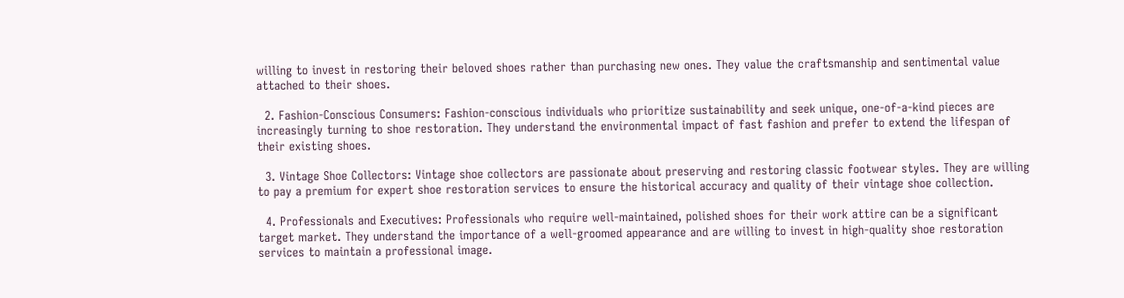willing to invest in restoring their beloved shoes rather than purchasing new ones. They value the craftsmanship and sentimental value attached to their shoes.

  2. Fashion-Conscious Consumers: Fashion-conscious individuals who prioritize sustainability and seek unique, one-of-a-kind pieces are increasingly turning to shoe restoration. They understand the environmental impact of fast fashion and prefer to extend the lifespan of their existing shoes.

  3. Vintage Shoe Collectors: Vintage shoe collectors are passionate about preserving and restoring classic footwear styles. They are willing to pay a premium for expert shoe restoration services to ensure the historical accuracy and quality of their vintage shoe collection.

  4. Professionals and Executives: Professionals who require well-maintained, polished shoes for their work attire can be a significant target market. They understand the importance of a well-groomed appearance and are willing to invest in high-quality shoe restoration services to maintain a professional image.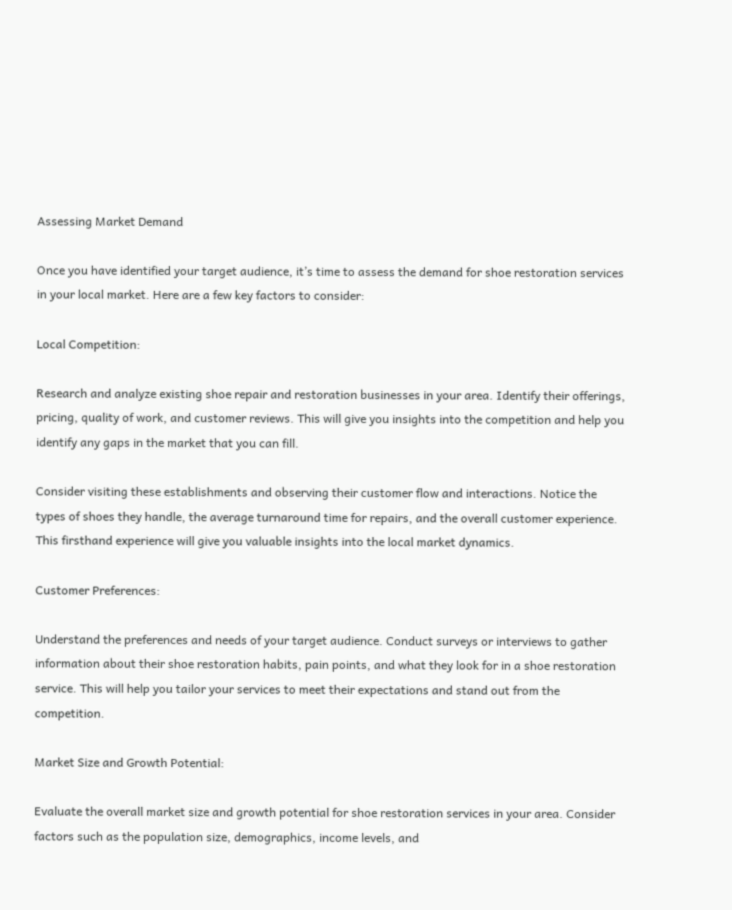Assessing Market Demand

Once you have identified your target audience, it’s time to assess the demand for shoe restoration services in your local market. Here are a few key factors to consider:

Local Competition:

Research and analyze existing shoe repair and restoration businesses in your area. Identify their offerings, pricing, quality of work, and customer reviews. This will give you insights into the competition and help you identify any gaps in the market that you can fill.

Consider visiting these establishments and observing their customer flow and interactions. Notice the types of shoes they handle, the average turnaround time for repairs, and the overall customer experience. This firsthand experience will give you valuable insights into the local market dynamics.

Customer Preferences:

Understand the preferences and needs of your target audience. Conduct surveys or interviews to gather information about their shoe restoration habits, pain points, and what they look for in a shoe restoration service. This will help you tailor your services to meet their expectations and stand out from the competition.

Market Size and Growth Potential:

Evaluate the overall market size and growth potential for shoe restoration services in your area. Consider factors such as the population size, demographics, income levels, and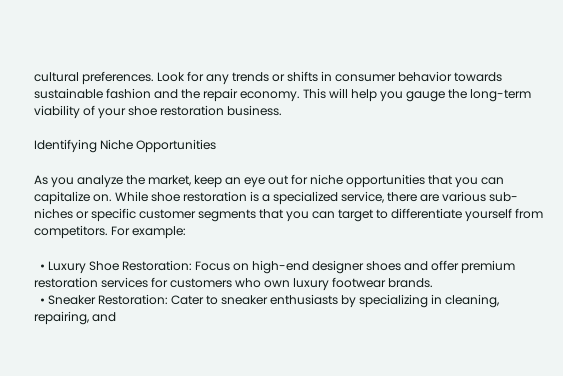cultural preferences. Look for any trends or shifts in consumer behavior towards sustainable fashion and the repair economy. This will help you gauge the long-term viability of your shoe restoration business.

Identifying Niche Opportunities

As you analyze the market, keep an eye out for niche opportunities that you can capitalize on. While shoe restoration is a specialized service, there are various sub-niches or specific customer segments that you can target to differentiate yourself from competitors. For example:

  • Luxury Shoe Restoration: Focus on high-end designer shoes and offer premium restoration services for customers who own luxury footwear brands.
  • Sneaker Restoration: Cater to sneaker enthusiasts by specializing in cleaning, repairing, and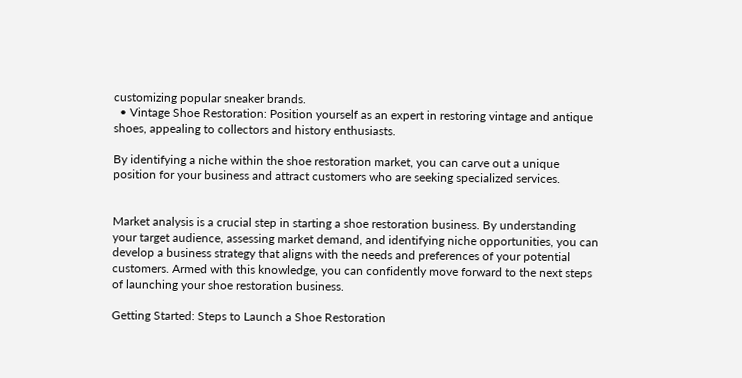customizing popular sneaker brands.
  • Vintage Shoe Restoration: Position yourself as an expert in restoring vintage and antique shoes, appealing to collectors and history enthusiasts.

By identifying a niche within the shoe restoration market, you can carve out a unique position for your business and attract customers who are seeking specialized services.


Market analysis is a crucial step in starting a shoe restoration business. By understanding your target audience, assessing market demand, and identifying niche opportunities, you can develop a business strategy that aligns with the needs and preferences of your potential customers. Armed with this knowledge, you can confidently move forward to the next steps of launching your shoe restoration business.

Getting Started: Steps to Launch a Shoe Restoration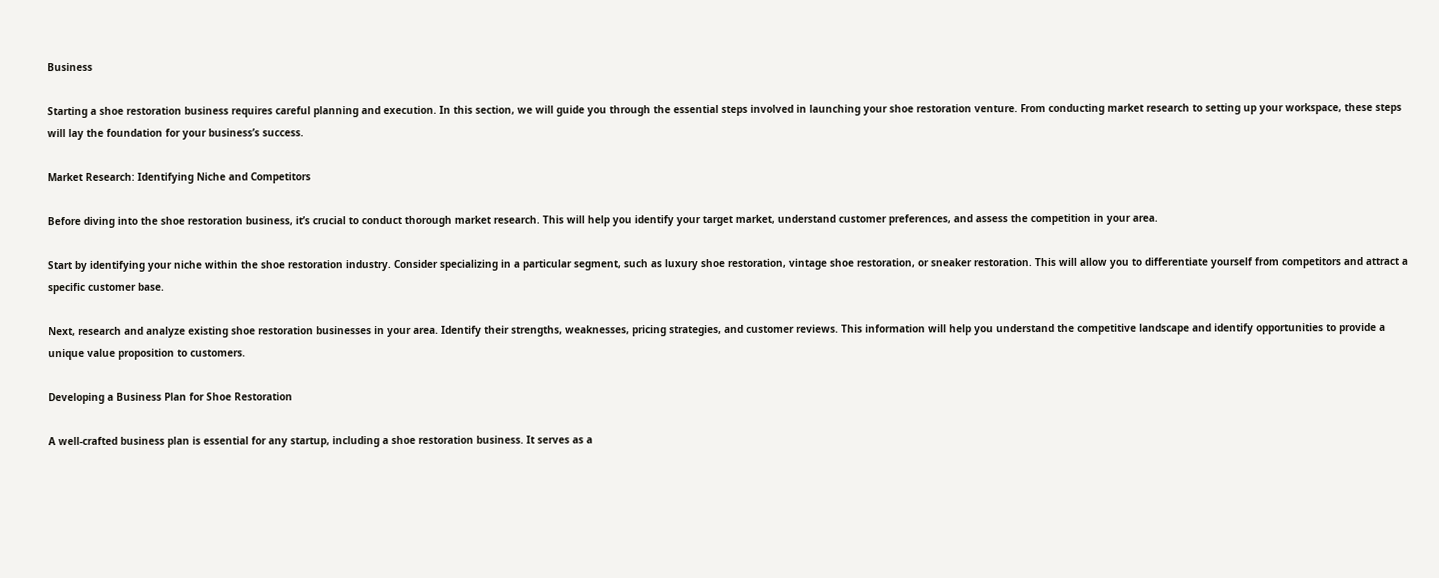Business

Starting a shoe restoration business requires careful planning and execution. In this section, we will guide you through the essential steps involved in launching your shoe restoration venture. From conducting market research to setting up your workspace, these steps will lay the foundation for your business’s success.

Market Research: Identifying Niche and Competitors

Before diving into the shoe restoration business, it’s crucial to conduct thorough market research. This will help you identify your target market, understand customer preferences, and assess the competition in your area.

Start by identifying your niche within the shoe restoration industry. Consider specializing in a particular segment, such as luxury shoe restoration, vintage shoe restoration, or sneaker restoration. This will allow you to differentiate yourself from competitors and attract a specific customer base.

Next, research and analyze existing shoe restoration businesses in your area. Identify their strengths, weaknesses, pricing strategies, and customer reviews. This information will help you understand the competitive landscape and identify opportunities to provide a unique value proposition to customers.

Developing a Business Plan for Shoe Restoration

A well-crafted business plan is essential for any startup, including a shoe restoration business. It serves as a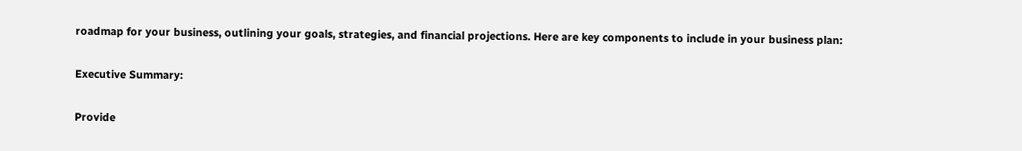roadmap for your business, outlining your goals, strategies, and financial projections. Here are key components to include in your business plan:

Executive Summary:

Provide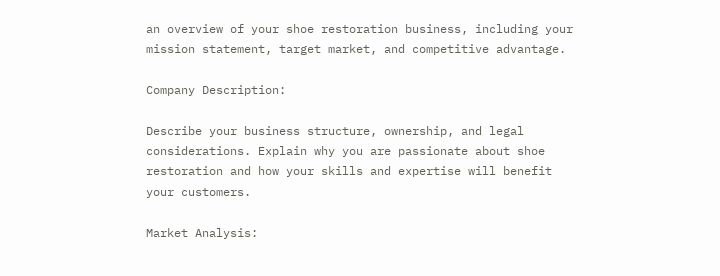an overview of your shoe restoration business, including your mission statement, target market, and competitive advantage.

Company Description:

Describe your business structure, ownership, and legal considerations. Explain why you are passionate about shoe restoration and how your skills and expertise will benefit your customers.

Market Analysis: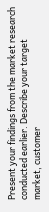Present your findings from the market research conducted earlier. Describe your target market, customer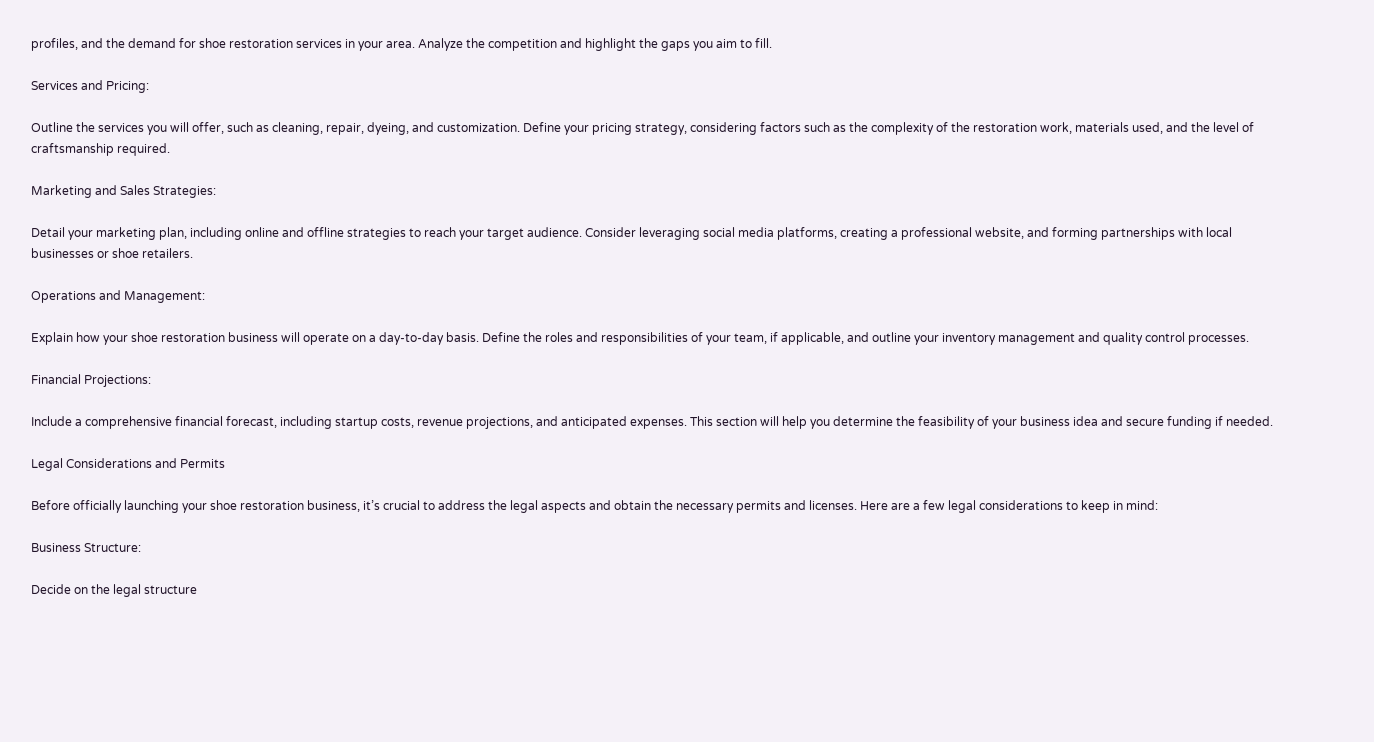profiles, and the demand for shoe restoration services in your area. Analyze the competition and highlight the gaps you aim to fill.

Services and Pricing:

Outline the services you will offer, such as cleaning, repair, dyeing, and customization. Define your pricing strategy, considering factors such as the complexity of the restoration work, materials used, and the level of craftsmanship required.

Marketing and Sales Strategies:

Detail your marketing plan, including online and offline strategies to reach your target audience. Consider leveraging social media platforms, creating a professional website, and forming partnerships with local businesses or shoe retailers.

Operations and Management:

Explain how your shoe restoration business will operate on a day-to-day basis. Define the roles and responsibilities of your team, if applicable, and outline your inventory management and quality control processes.

Financial Projections:

Include a comprehensive financial forecast, including startup costs, revenue projections, and anticipated expenses. This section will help you determine the feasibility of your business idea and secure funding if needed.

Legal Considerations and Permits

Before officially launching your shoe restoration business, it’s crucial to address the legal aspects and obtain the necessary permits and licenses. Here are a few legal considerations to keep in mind:

Business Structure:

Decide on the legal structure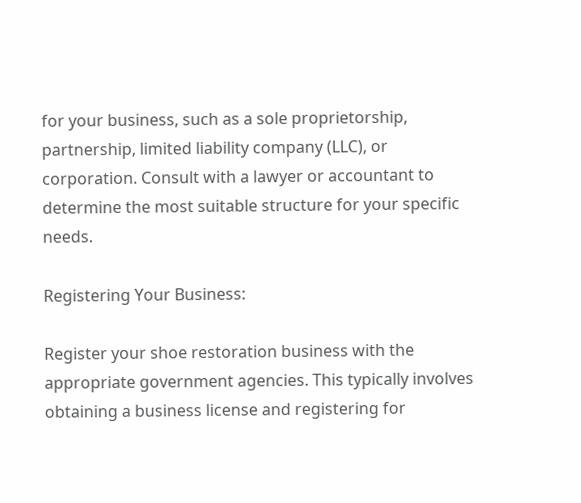for your business, such as a sole proprietorship, partnership, limited liability company (LLC), or corporation. Consult with a lawyer or accountant to determine the most suitable structure for your specific needs.

Registering Your Business:

Register your shoe restoration business with the appropriate government agencies. This typically involves obtaining a business license and registering for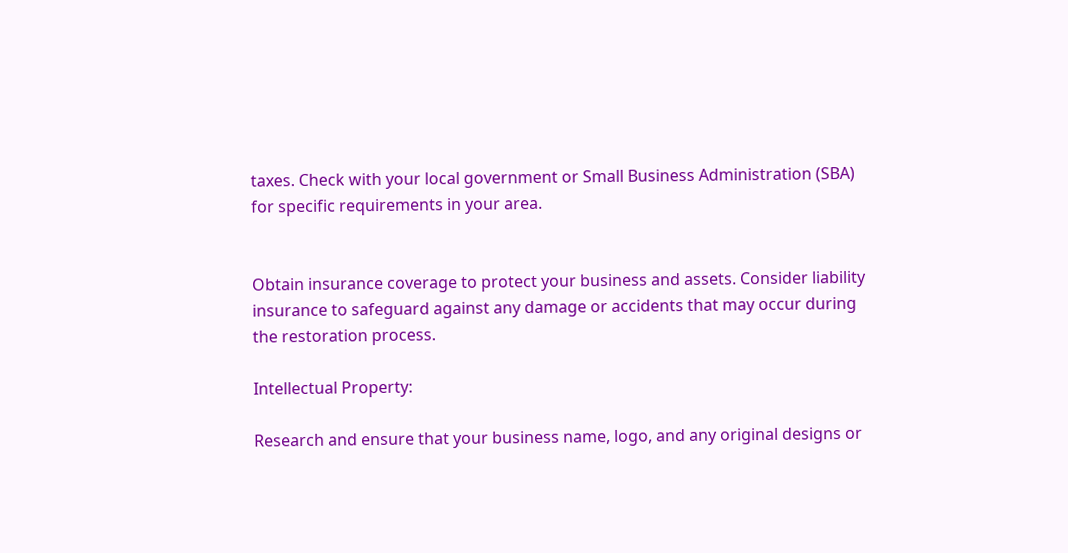taxes. Check with your local government or Small Business Administration (SBA) for specific requirements in your area.


Obtain insurance coverage to protect your business and assets. Consider liability insurance to safeguard against any damage or accidents that may occur during the restoration process.

Intellectual Property:

Research and ensure that your business name, logo, and any original designs or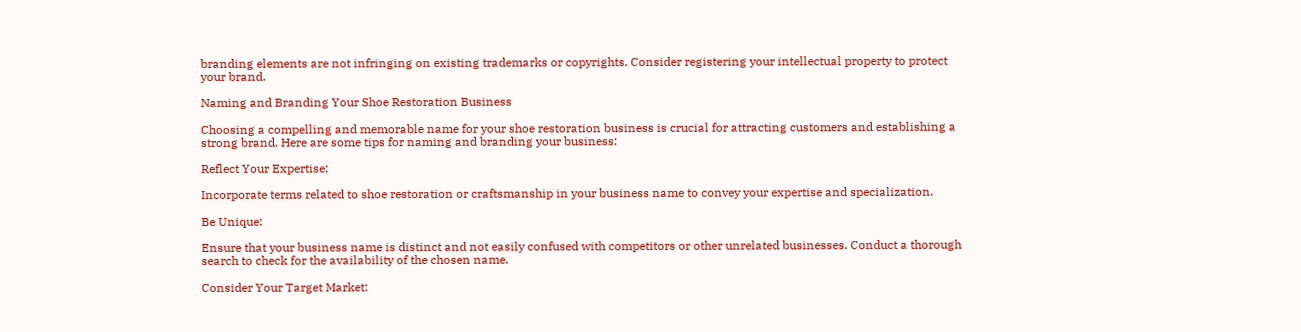branding elements are not infringing on existing trademarks or copyrights. Consider registering your intellectual property to protect your brand.

Naming and Branding Your Shoe Restoration Business

Choosing a compelling and memorable name for your shoe restoration business is crucial for attracting customers and establishing a strong brand. Here are some tips for naming and branding your business:

Reflect Your Expertise:

Incorporate terms related to shoe restoration or craftsmanship in your business name to convey your expertise and specialization.

Be Unique:

Ensure that your business name is distinct and not easily confused with competitors or other unrelated businesses. Conduct a thorough search to check for the availability of the chosen name.

Consider Your Target Market: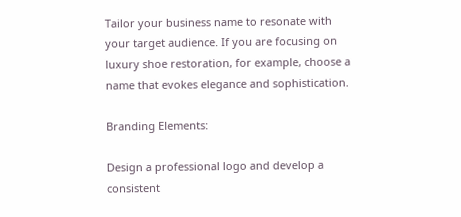Tailor your business name to resonate with your target audience. If you are focusing on luxury shoe restoration, for example, choose a name that evokes elegance and sophistication.

Branding Elements:

Design a professional logo and develop a consistent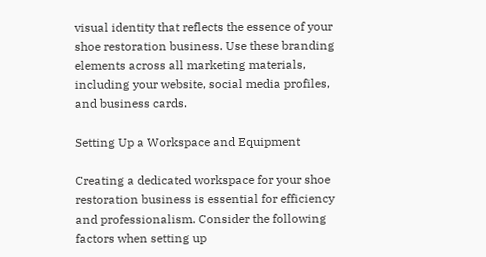visual identity that reflects the essence of your shoe restoration business. Use these branding elements across all marketing materials, including your website, social media profiles, and business cards.

Setting Up a Workspace and Equipment

Creating a dedicated workspace for your shoe restoration business is essential for efficiency and professionalism. Consider the following factors when setting up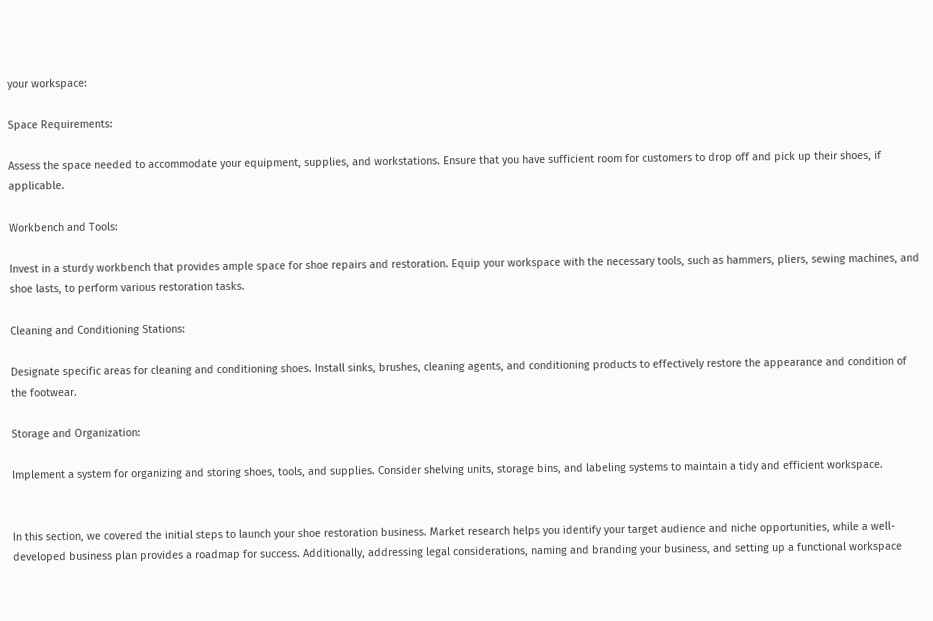your workspace:

Space Requirements:

Assess the space needed to accommodate your equipment, supplies, and workstations. Ensure that you have sufficient room for customers to drop off and pick up their shoes, if applicable.

Workbench and Tools:

Invest in a sturdy workbench that provides ample space for shoe repairs and restoration. Equip your workspace with the necessary tools, such as hammers, pliers, sewing machines, and shoe lasts, to perform various restoration tasks.

Cleaning and Conditioning Stations:

Designate specific areas for cleaning and conditioning shoes. Install sinks, brushes, cleaning agents, and conditioning products to effectively restore the appearance and condition of the footwear.

Storage and Organization:

Implement a system for organizing and storing shoes, tools, and supplies. Consider shelving units, storage bins, and labeling systems to maintain a tidy and efficient workspace.


In this section, we covered the initial steps to launch your shoe restoration business. Market research helps you identify your target audience and niche opportunities, while a well-developed business plan provides a roadmap for success. Additionally, addressing legal considerations, naming and branding your business, and setting up a functional workspace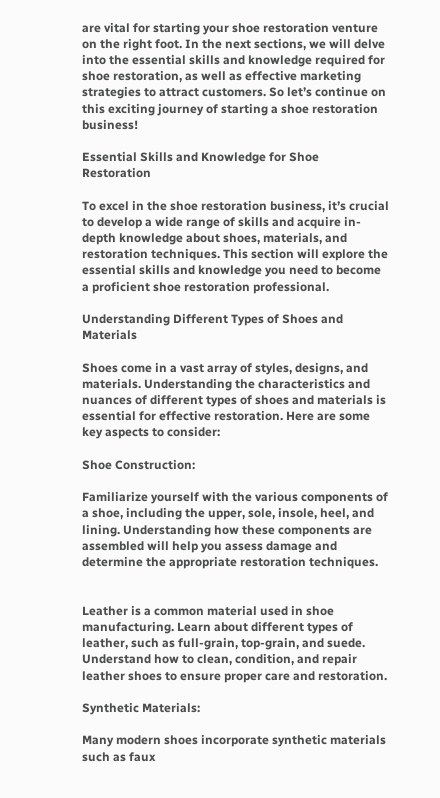are vital for starting your shoe restoration venture on the right foot. In the next sections, we will delve into the essential skills and knowledge required for shoe restoration, as well as effective marketing strategies to attract customers. So let’s continue on this exciting journey of starting a shoe restoration business!

Essential Skills and Knowledge for Shoe Restoration

To excel in the shoe restoration business, it’s crucial to develop a wide range of skills and acquire in-depth knowledge about shoes, materials, and restoration techniques. This section will explore the essential skills and knowledge you need to become a proficient shoe restoration professional.

Understanding Different Types of Shoes and Materials

Shoes come in a vast array of styles, designs, and materials. Understanding the characteristics and nuances of different types of shoes and materials is essential for effective restoration. Here are some key aspects to consider:

Shoe Construction:

Familiarize yourself with the various components of a shoe, including the upper, sole, insole, heel, and lining. Understanding how these components are assembled will help you assess damage and determine the appropriate restoration techniques.


Leather is a common material used in shoe manufacturing. Learn about different types of leather, such as full-grain, top-grain, and suede. Understand how to clean, condition, and repair leather shoes to ensure proper care and restoration.

Synthetic Materials:

Many modern shoes incorporate synthetic materials such as faux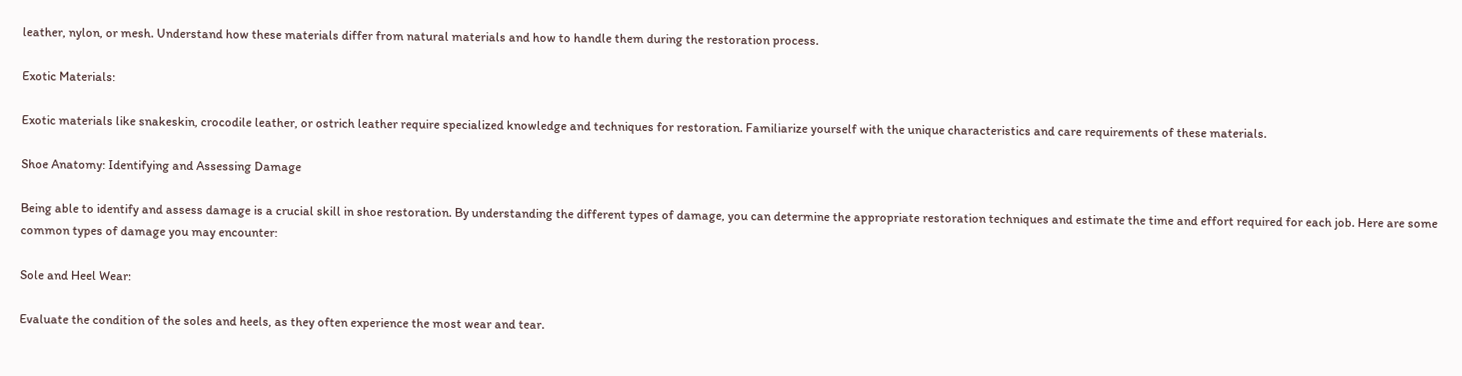leather, nylon, or mesh. Understand how these materials differ from natural materials and how to handle them during the restoration process.

Exotic Materials:

Exotic materials like snakeskin, crocodile leather, or ostrich leather require specialized knowledge and techniques for restoration. Familiarize yourself with the unique characteristics and care requirements of these materials.

Shoe Anatomy: Identifying and Assessing Damage

Being able to identify and assess damage is a crucial skill in shoe restoration. By understanding the different types of damage, you can determine the appropriate restoration techniques and estimate the time and effort required for each job. Here are some common types of damage you may encounter:

Sole and Heel Wear:

Evaluate the condition of the soles and heels, as they often experience the most wear and tear.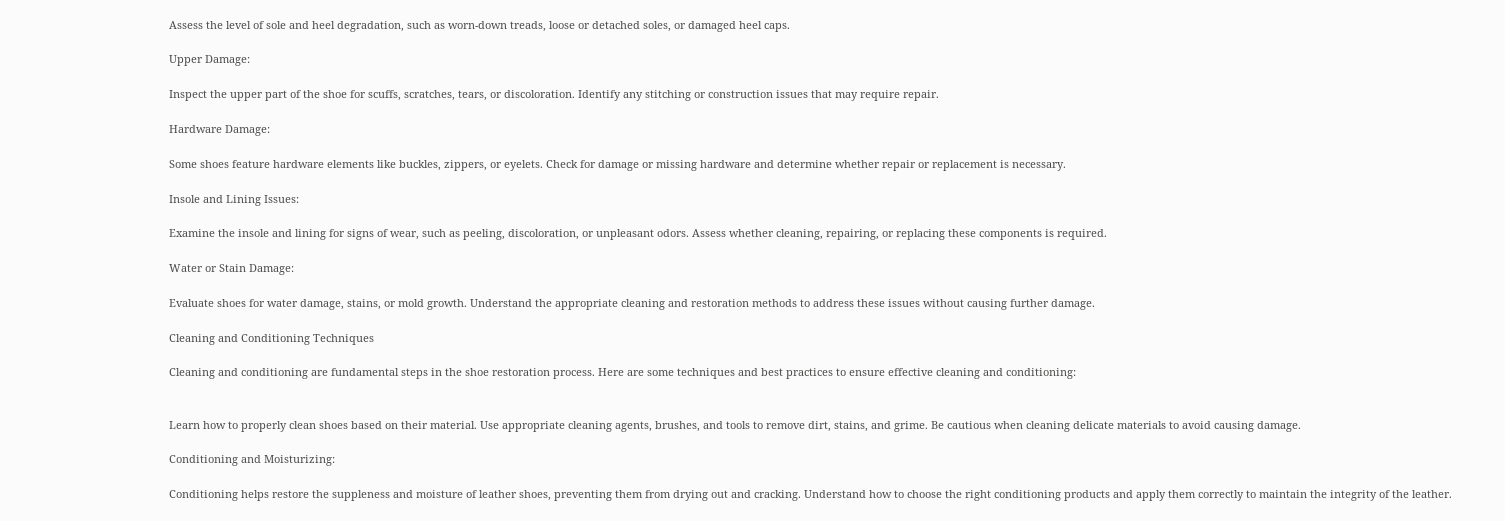Assess the level of sole and heel degradation, such as worn-down treads, loose or detached soles, or damaged heel caps.

Upper Damage:

Inspect the upper part of the shoe for scuffs, scratches, tears, or discoloration. Identify any stitching or construction issues that may require repair.

Hardware Damage:

Some shoes feature hardware elements like buckles, zippers, or eyelets. Check for damage or missing hardware and determine whether repair or replacement is necessary.

Insole and Lining Issues:

Examine the insole and lining for signs of wear, such as peeling, discoloration, or unpleasant odors. Assess whether cleaning, repairing, or replacing these components is required.

Water or Stain Damage:

Evaluate shoes for water damage, stains, or mold growth. Understand the appropriate cleaning and restoration methods to address these issues without causing further damage.

Cleaning and Conditioning Techniques

Cleaning and conditioning are fundamental steps in the shoe restoration process. Here are some techniques and best practices to ensure effective cleaning and conditioning:


Learn how to properly clean shoes based on their material. Use appropriate cleaning agents, brushes, and tools to remove dirt, stains, and grime. Be cautious when cleaning delicate materials to avoid causing damage.

Conditioning and Moisturizing:

Conditioning helps restore the suppleness and moisture of leather shoes, preventing them from drying out and cracking. Understand how to choose the right conditioning products and apply them correctly to maintain the integrity of the leather.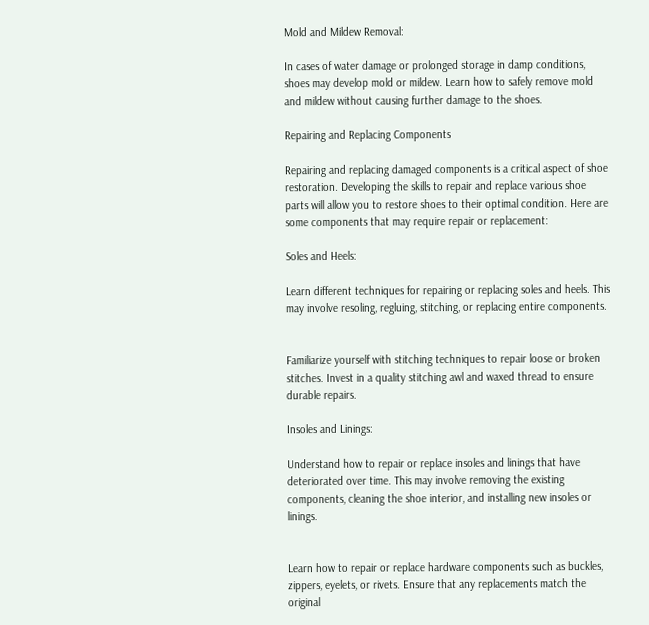Mold and Mildew Removal:

In cases of water damage or prolonged storage in damp conditions, shoes may develop mold or mildew. Learn how to safely remove mold and mildew without causing further damage to the shoes.

Repairing and Replacing Components

Repairing and replacing damaged components is a critical aspect of shoe restoration. Developing the skills to repair and replace various shoe parts will allow you to restore shoes to their optimal condition. Here are some components that may require repair or replacement:

Soles and Heels:

Learn different techniques for repairing or replacing soles and heels. This may involve resoling, regluing, stitching, or replacing entire components.


Familiarize yourself with stitching techniques to repair loose or broken stitches. Invest in a quality stitching awl and waxed thread to ensure durable repairs.

Insoles and Linings:

Understand how to repair or replace insoles and linings that have deteriorated over time. This may involve removing the existing components, cleaning the shoe interior, and installing new insoles or linings.


Learn how to repair or replace hardware components such as buckles, zippers, eyelets, or rivets. Ensure that any replacements match the original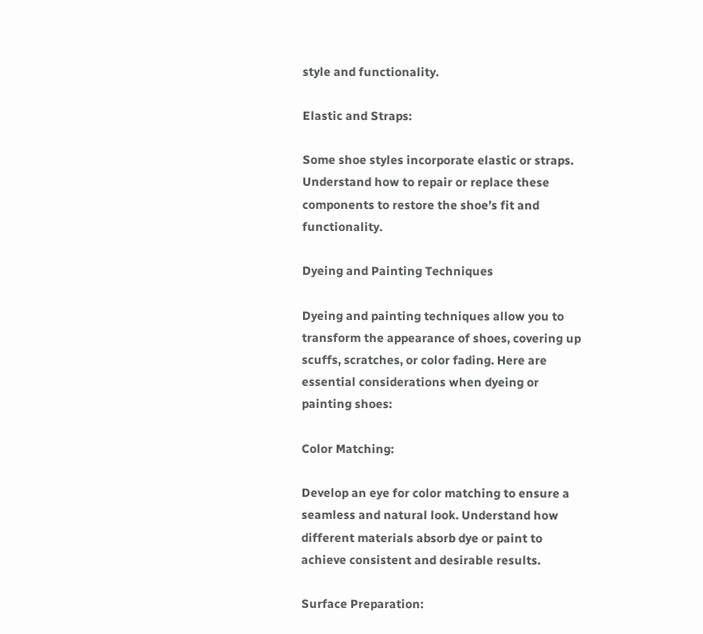style and functionality.

Elastic and Straps:

Some shoe styles incorporate elastic or straps. Understand how to repair or replace these components to restore the shoe’s fit and functionality.

Dyeing and Painting Techniques

Dyeing and painting techniques allow you to transform the appearance of shoes, covering up scuffs, scratches, or color fading. Here are essential considerations when dyeing or painting shoes:

Color Matching:

Develop an eye for color matching to ensure a seamless and natural look. Understand how different materials absorb dye or paint to achieve consistent and desirable results.

Surface Preparation: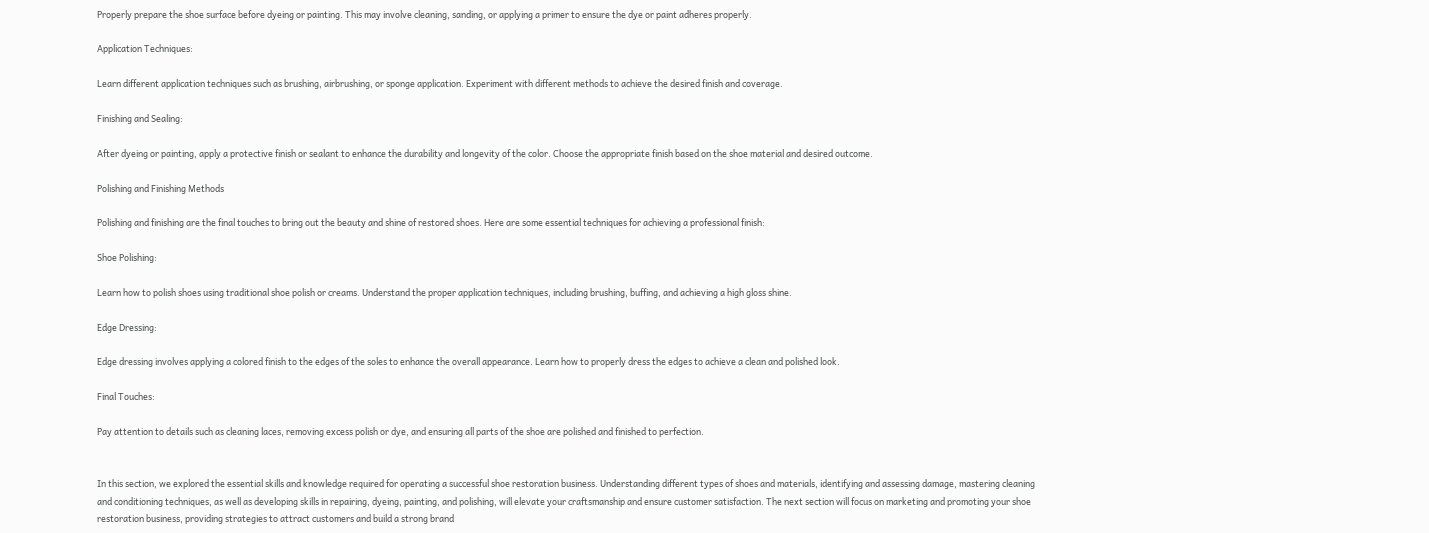Properly prepare the shoe surface before dyeing or painting. This may involve cleaning, sanding, or applying a primer to ensure the dye or paint adheres properly.

Application Techniques:

Learn different application techniques such as brushing, airbrushing, or sponge application. Experiment with different methods to achieve the desired finish and coverage.

Finishing and Sealing:

After dyeing or painting, apply a protective finish or sealant to enhance the durability and longevity of the color. Choose the appropriate finish based on the shoe material and desired outcome.

Polishing and Finishing Methods

Polishing and finishing are the final touches to bring out the beauty and shine of restored shoes. Here are some essential techniques for achieving a professional finish:

Shoe Polishing:

Learn how to polish shoes using traditional shoe polish or creams. Understand the proper application techniques, including brushing, buffing, and achieving a high gloss shine.

Edge Dressing:

Edge dressing involves applying a colored finish to the edges of the soles to enhance the overall appearance. Learn how to properly dress the edges to achieve a clean and polished look.

Final Touches:

Pay attention to details such as cleaning laces, removing excess polish or dye, and ensuring all parts of the shoe are polished and finished to perfection.


In this section, we explored the essential skills and knowledge required for operating a successful shoe restoration business. Understanding different types of shoes and materials, identifying and assessing damage, mastering cleaning and conditioning techniques, as well as developing skills in repairing, dyeing, painting, and polishing, will elevate your craftsmanship and ensure customer satisfaction. The next section will focus on marketing and promoting your shoe restoration business, providing strategies to attract customers and build a strong brand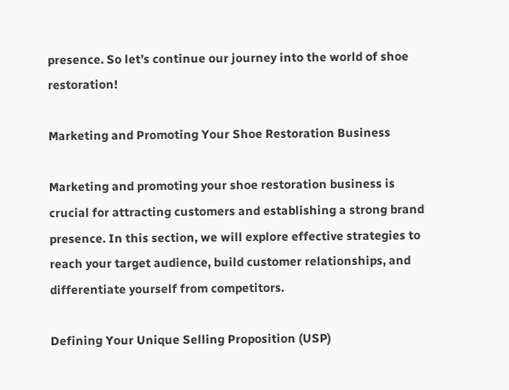presence. So let’s continue our journey into the world of shoe restoration!

Marketing and Promoting Your Shoe Restoration Business

Marketing and promoting your shoe restoration business is crucial for attracting customers and establishing a strong brand presence. In this section, we will explore effective strategies to reach your target audience, build customer relationships, and differentiate yourself from competitors.

Defining Your Unique Selling Proposition (USP)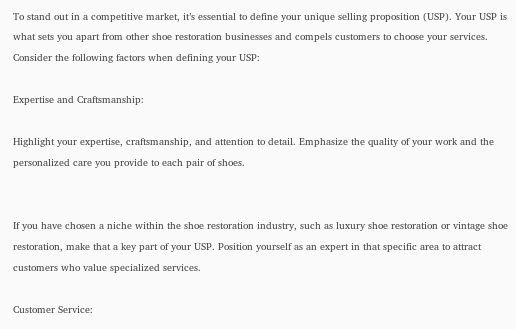To stand out in a competitive market, it’s essential to define your unique selling proposition (USP). Your USP is what sets you apart from other shoe restoration businesses and compels customers to choose your services. Consider the following factors when defining your USP:

Expertise and Craftsmanship:

Highlight your expertise, craftsmanship, and attention to detail. Emphasize the quality of your work and the personalized care you provide to each pair of shoes.


If you have chosen a niche within the shoe restoration industry, such as luxury shoe restoration or vintage shoe restoration, make that a key part of your USP. Position yourself as an expert in that specific area to attract customers who value specialized services.

Customer Service: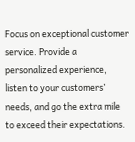Focus on exceptional customer service. Provide a personalized experience, listen to your customers’ needs, and go the extra mile to exceed their expectations.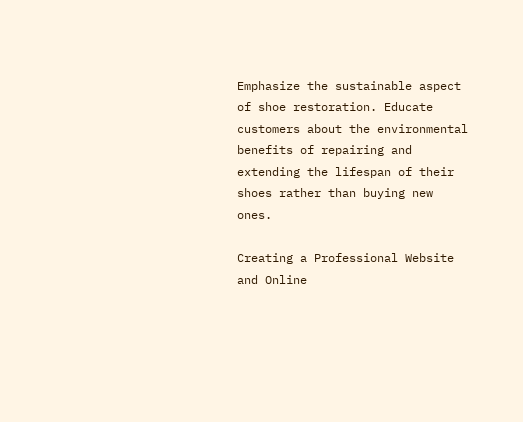Emphasize the sustainable aspect of shoe restoration. Educate customers about the environmental benefits of repairing and extending the lifespan of their shoes rather than buying new ones.

Creating a Professional Website and Online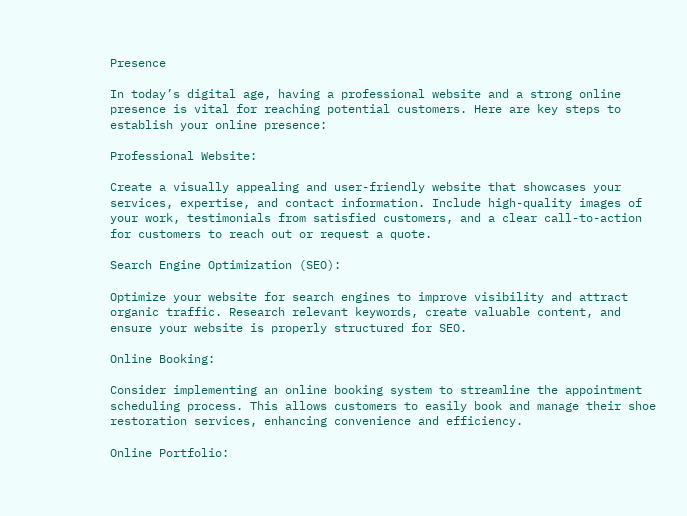Presence

In today’s digital age, having a professional website and a strong online presence is vital for reaching potential customers. Here are key steps to establish your online presence:

Professional Website:

Create a visually appealing and user-friendly website that showcases your services, expertise, and contact information. Include high-quality images of your work, testimonials from satisfied customers, and a clear call-to-action for customers to reach out or request a quote.

Search Engine Optimization (SEO):

Optimize your website for search engines to improve visibility and attract organic traffic. Research relevant keywords, create valuable content, and ensure your website is properly structured for SEO.

Online Booking:

Consider implementing an online booking system to streamline the appointment scheduling process. This allows customers to easily book and manage their shoe restoration services, enhancing convenience and efficiency.

Online Portfolio: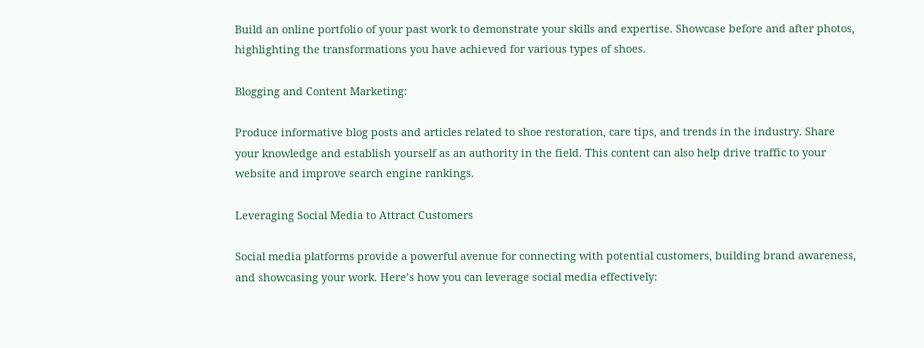Build an online portfolio of your past work to demonstrate your skills and expertise. Showcase before and after photos, highlighting the transformations you have achieved for various types of shoes.

Blogging and Content Marketing:

Produce informative blog posts and articles related to shoe restoration, care tips, and trends in the industry. Share your knowledge and establish yourself as an authority in the field. This content can also help drive traffic to your website and improve search engine rankings.

Leveraging Social Media to Attract Customers

Social media platforms provide a powerful avenue for connecting with potential customers, building brand awareness, and showcasing your work. Here’s how you can leverage social media effectively: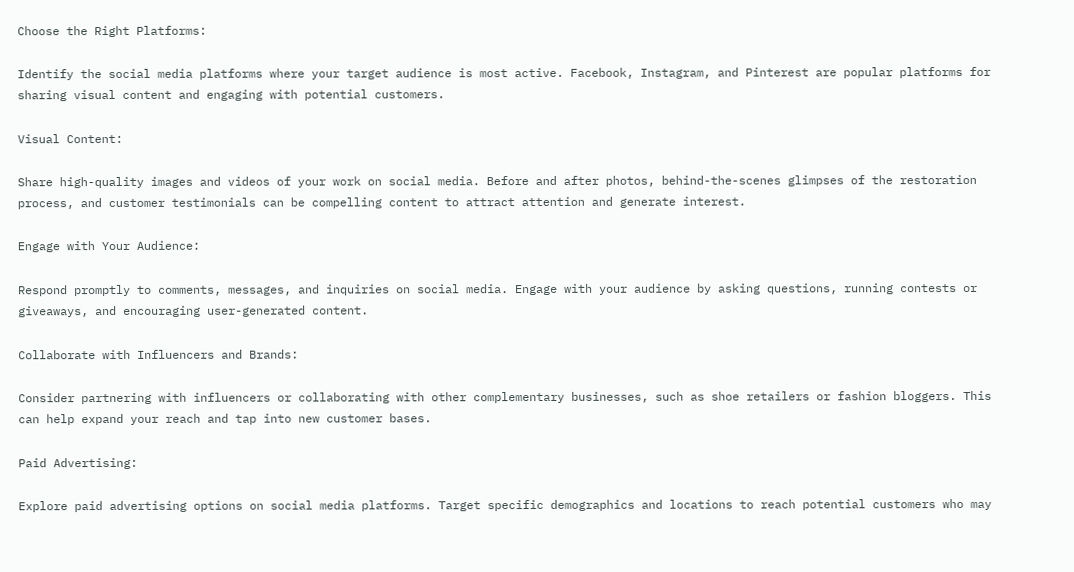Choose the Right Platforms:

Identify the social media platforms where your target audience is most active. Facebook, Instagram, and Pinterest are popular platforms for sharing visual content and engaging with potential customers.

Visual Content:

Share high-quality images and videos of your work on social media. Before and after photos, behind-the-scenes glimpses of the restoration process, and customer testimonials can be compelling content to attract attention and generate interest.

Engage with Your Audience:

Respond promptly to comments, messages, and inquiries on social media. Engage with your audience by asking questions, running contests or giveaways, and encouraging user-generated content.

Collaborate with Influencers and Brands:

Consider partnering with influencers or collaborating with other complementary businesses, such as shoe retailers or fashion bloggers. This can help expand your reach and tap into new customer bases.

Paid Advertising:

Explore paid advertising options on social media platforms. Target specific demographics and locations to reach potential customers who may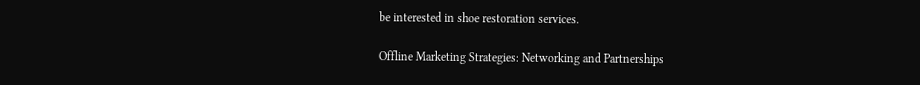be interested in shoe restoration services.

Offline Marketing Strategies: Networking and Partnerships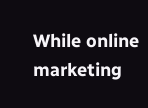While online marketing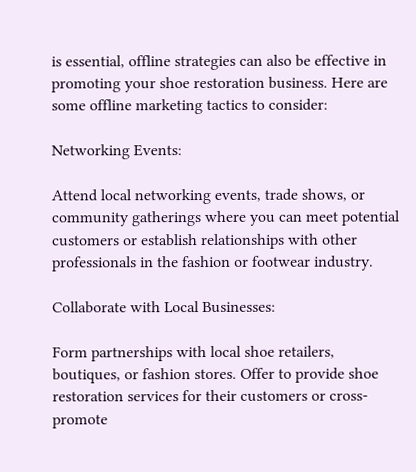is essential, offline strategies can also be effective in promoting your shoe restoration business. Here are some offline marketing tactics to consider:

Networking Events:

Attend local networking events, trade shows, or community gatherings where you can meet potential customers or establish relationships with other professionals in the fashion or footwear industry.

Collaborate with Local Businesses:

Form partnerships with local shoe retailers, boutiques, or fashion stores. Offer to provide shoe restoration services for their customers or cross-promote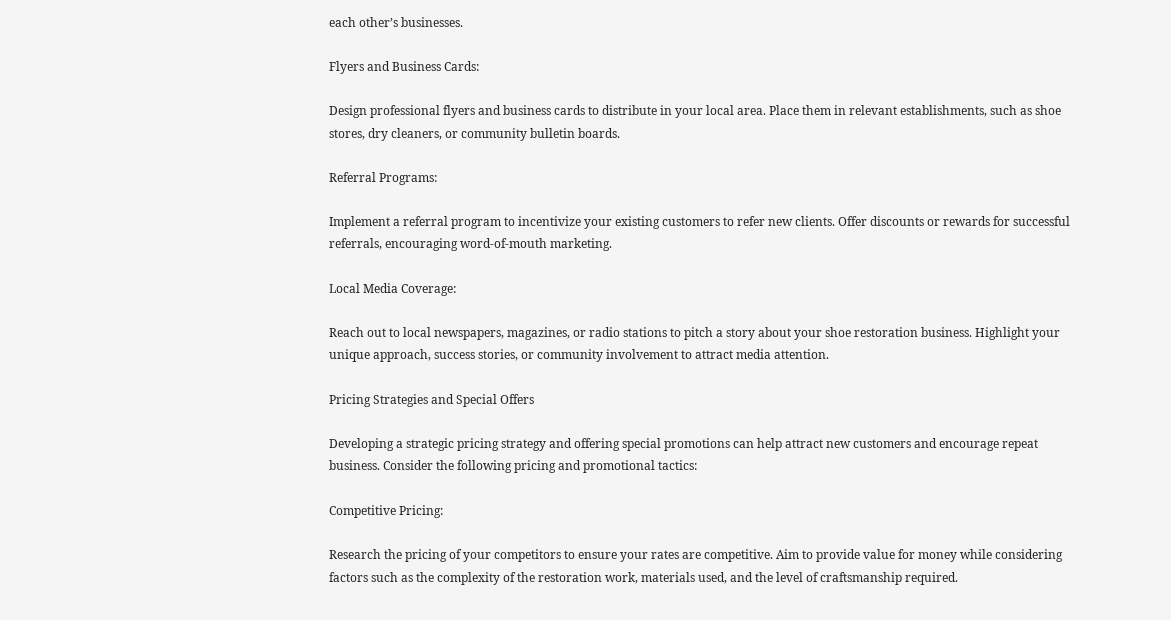each other’s businesses.

Flyers and Business Cards:

Design professional flyers and business cards to distribute in your local area. Place them in relevant establishments, such as shoe stores, dry cleaners, or community bulletin boards.

Referral Programs:

Implement a referral program to incentivize your existing customers to refer new clients. Offer discounts or rewards for successful referrals, encouraging word-of-mouth marketing.

Local Media Coverage:

Reach out to local newspapers, magazines, or radio stations to pitch a story about your shoe restoration business. Highlight your unique approach, success stories, or community involvement to attract media attention.

Pricing Strategies and Special Offers

Developing a strategic pricing strategy and offering special promotions can help attract new customers and encourage repeat business. Consider the following pricing and promotional tactics:

Competitive Pricing:

Research the pricing of your competitors to ensure your rates are competitive. Aim to provide value for money while considering factors such as the complexity of the restoration work, materials used, and the level of craftsmanship required.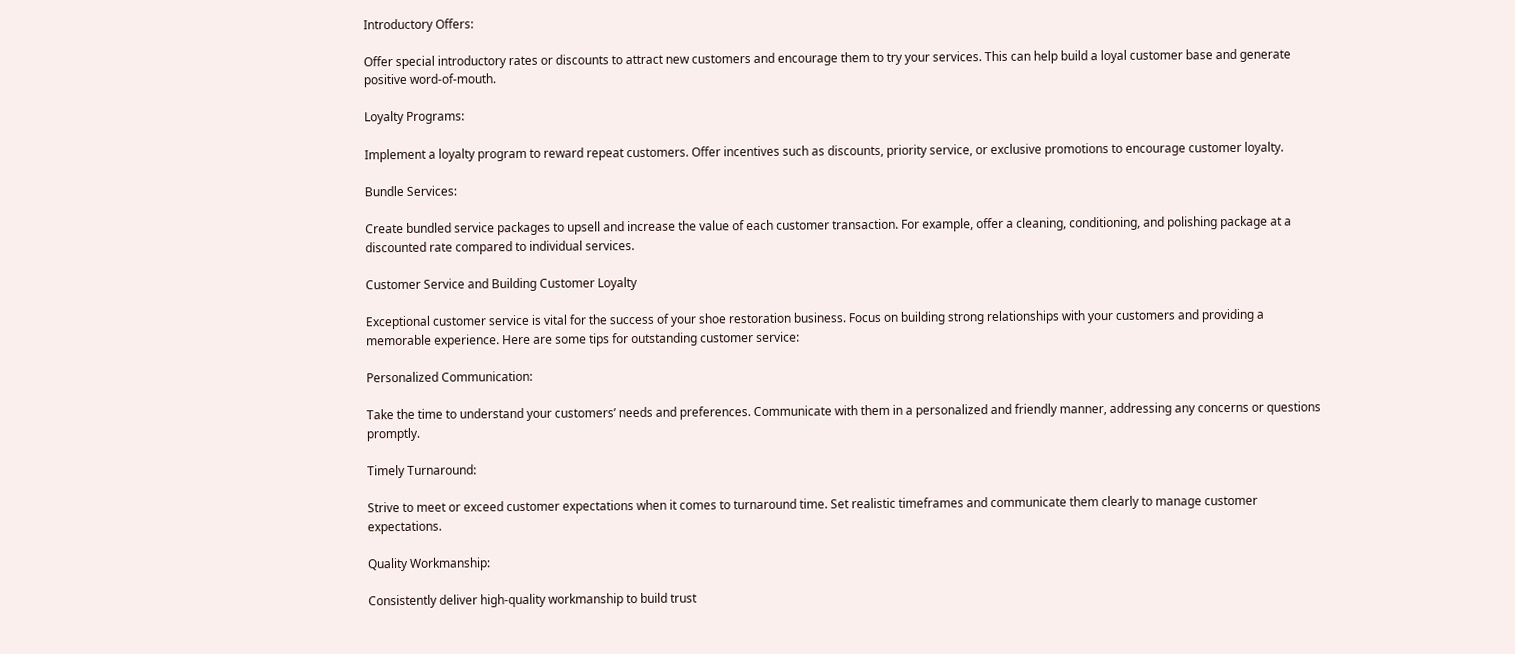Introductory Offers:

Offer special introductory rates or discounts to attract new customers and encourage them to try your services. This can help build a loyal customer base and generate positive word-of-mouth.

Loyalty Programs:

Implement a loyalty program to reward repeat customers. Offer incentives such as discounts, priority service, or exclusive promotions to encourage customer loyalty.

Bundle Services:

Create bundled service packages to upsell and increase the value of each customer transaction. For example, offer a cleaning, conditioning, and polishing package at a discounted rate compared to individual services.

Customer Service and Building Customer Loyalty

Exceptional customer service is vital for the success of your shoe restoration business. Focus on building strong relationships with your customers and providing a memorable experience. Here are some tips for outstanding customer service:

Personalized Communication:

Take the time to understand your customers’ needs and preferences. Communicate with them in a personalized and friendly manner, addressing any concerns or questions promptly.

Timely Turnaround:

Strive to meet or exceed customer expectations when it comes to turnaround time. Set realistic timeframes and communicate them clearly to manage customer expectations.

Quality Workmanship:

Consistently deliver high-quality workmanship to build trust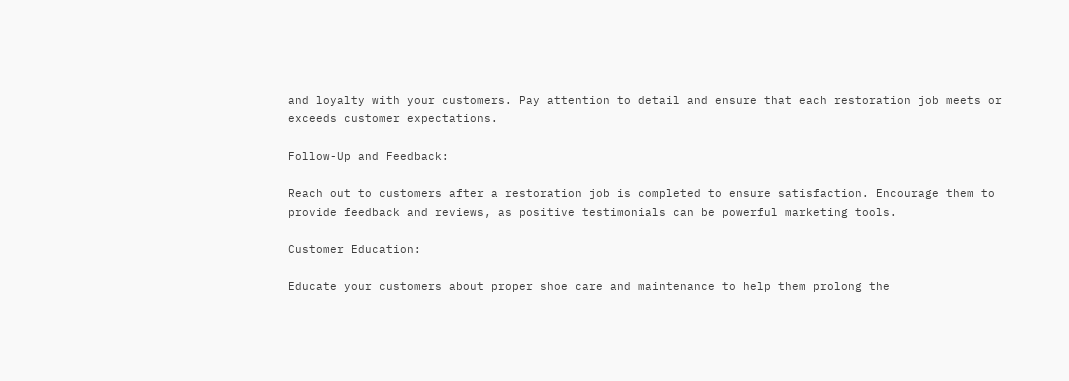and loyalty with your customers. Pay attention to detail and ensure that each restoration job meets or exceeds customer expectations.

Follow-Up and Feedback:

Reach out to customers after a restoration job is completed to ensure satisfaction. Encourage them to provide feedback and reviews, as positive testimonials can be powerful marketing tools.

Customer Education:

Educate your customers about proper shoe care and maintenance to help them prolong the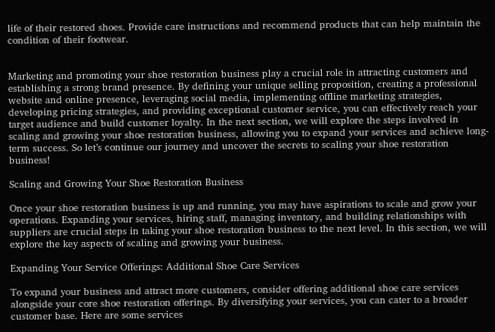life of their restored shoes. Provide care instructions and recommend products that can help maintain the condition of their footwear.


Marketing and promoting your shoe restoration business play a crucial role in attracting customers and establishing a strong brand presence. By defining your unique selling proposition, creating a professional website and online presence, leveraging social media, implementing offline marketing strategies, developing pricing strategies, and providing exceptional customer service, you can effectively reach your target audience and build customer loyalty. In the next section, we will explore the steps involved in scaling and growing your shoe restoration business, allowing you to expand your services and achieve long-term success. So let’s continue our journey and uncover the secrets to scaling your shoe restoration business!

Scaling and Growing Your Shoe Restoration Business

Once your shoe restoration business is up and running, you may have aspirations to scale and grow your operations. Expanding your services, hiring staff, managing inventory, and building relationships with suppliers are crucial steps in taking your shoe restoration business to the next level. In this section, we will explore the key aspects of scaling and growing your business.

Expanding Your Service Offerings: Additional Shoe Care Services

To expand your business and attract more customers, consider offering additional shoe care services alongside your core shoe restoration offerings. By diversifying your services, you can cater to a broader customer base. Here are some services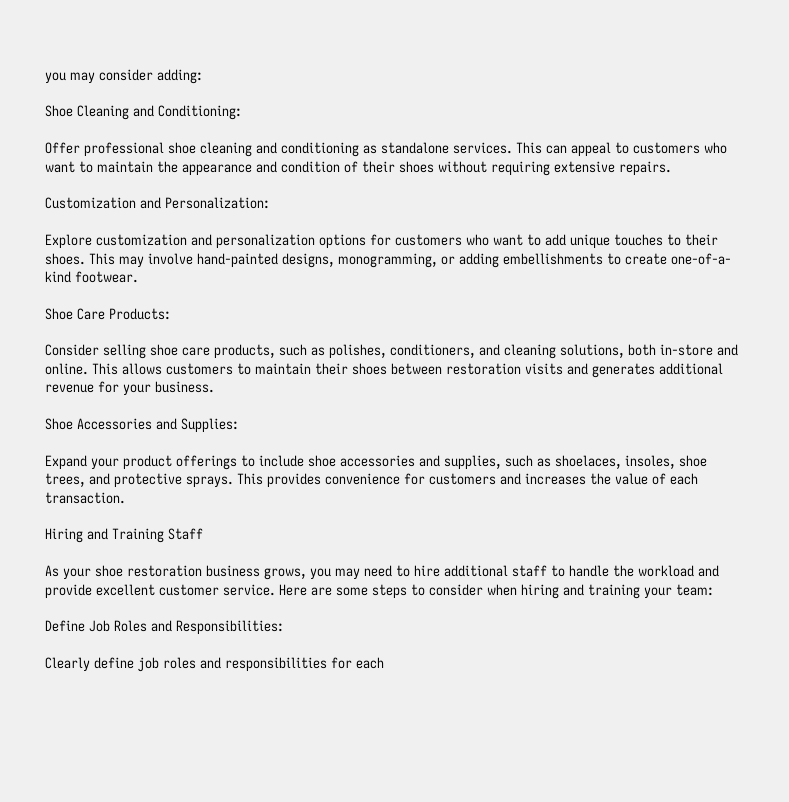you may consider adding:

Shoe Cleaning and Conditioning:

Offer professional shoe cleaning and conditioning as standalone services. This can appeal to customers who want to maintain the appearance and condition of their shoes without requiring extensive repairs.

Customization and Personalization:

Explore customization and personalization options for customers who want to add unique touches to their shoes. This may involve hand-painted designs, monogramming, or adding embellishments to create one-of-a-kind footwear.

Shoe Care Products:

Consider selling shoe care products, such as polishes, conditioners, and cleaning solutions, both in-store and online. This allows customers to maintain their shoes between restoration visits and generates additional revenue for your business.

Shoe Accessories and Supplies:

Expand your product offerings to include shoe accessories and supplies, such as shoelaces, insoles, shoe trees, and protective sprays. This provides convenience for customers and increases the value of each transaction.

Hiring and Training Staff

As your shoe restoration business grows, you may need to hire additional staff to handle the workload and provide excellent customer service. Here are some steps to consider when hiring and training your team:

Define Job Roles and Responsibilities:

Clearly define job roles and responsibilities for each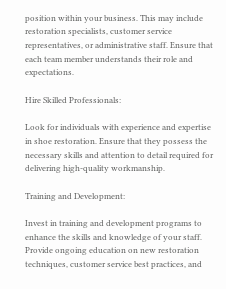position within your business. This may include restoration specialists, customer service representatives, or administrative staff. Ensure that each team member understands their role and expectations.

Hire Skilled Professionals:

Look for individuals with experience and expertise in shoe restoration. Ensure that they possess the necessary skills and attention to detail required for delivering high-quality workmanship.

Training and Development:

Invest in training and development programs to enhance the skills and knowledge of your staff. Provide ongoing education on new restoration techniques, customer service best practices, and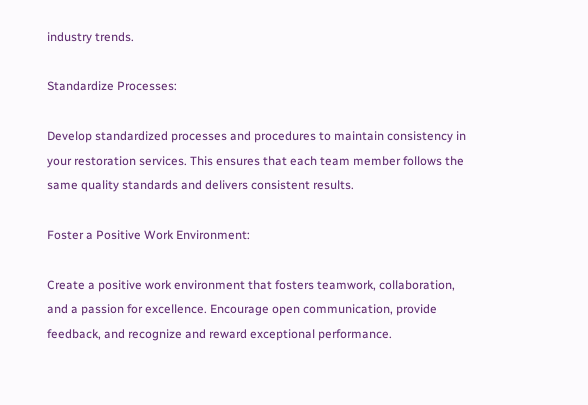industry trends.

Standardize Processes:

Develop standardized processes and procedures to maintain consistency in your restoration services. This ensures that each team member follows the same quality standards and delivers consistent results.

Foster a Positive Work Environment:

Create a positive work environment that fosters teamwork, collaboration, and a passion for excellence. Encourage open communication, provide feedback, and recognize and reward exceptional performance.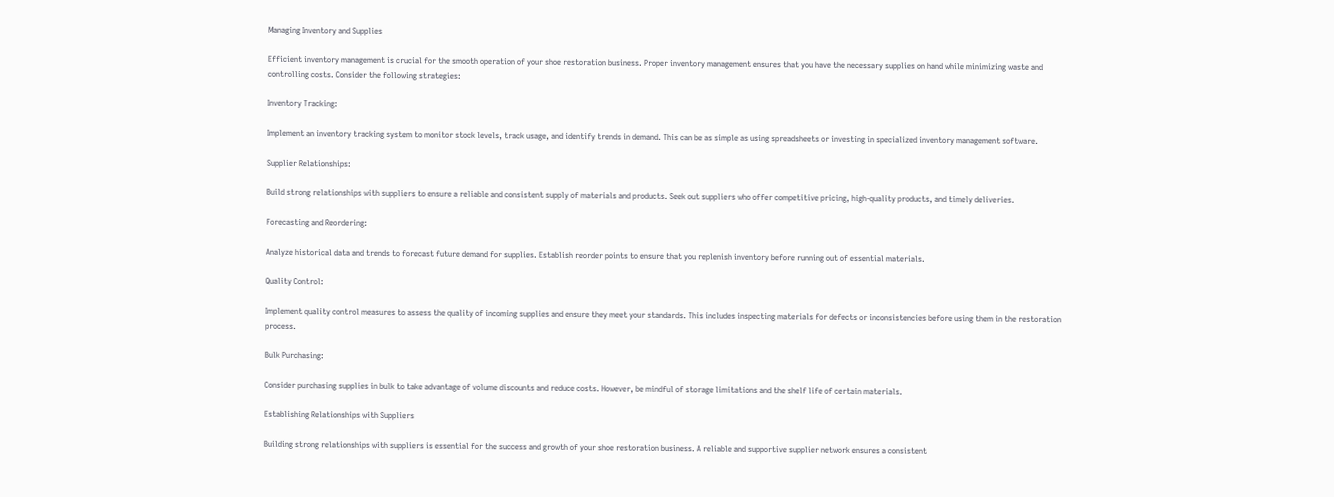Managing Inventory and Supplies

Efficient inventory management is crucial for the smooth operation of your shoe restoration business. Proper inventory management ensures that you have the necessary supplies on hand while minimizing waste and controlling costs. Consider the following strategies:

Inventory Tracking:

Implement an inventory tracking system to monitor stock levels, track usage, and identify trends in demand. This can be as simple as using spreadsheets or investing in specialized inventory management software.

Supplier Relationships:

Build strong relationships with suppliers to ensure a reliable and consistent supply of materials and products. Seek out suppliers who offer competitive pricing, high-quality products, and timely deliveries.

Forecasting and Reordering:

Analyze historical data and trends to forecast future demand for supplies. Establish reorder points to ensure that you replenish inventory before running out of essential materials.

Quality Control:

Implement quality control measures to assess the quality of incoming supplies and ensure they meet your standards. This includes inspecting materials for defects or inconsistencies before using them in the restoration process.

Bulk Purchasing:

Consider purchasing supplies in bulk to take advantage of volume discounts and reduce costs. However, be mindful of storage limitations and the shelf life of certain materials.

Establishing Relationships with Suppliers

Building strong relationships with suppliers is essential for the success and growth of your shoe restoration business. A reliable and supportive supplier network ensures a consistent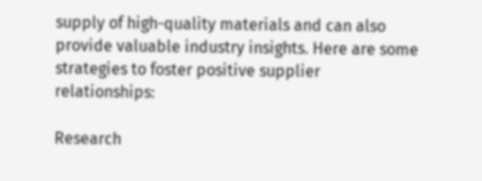supply of high-quality materials and can also provide valuable industry insights. Here are some strategies to foster positive supplier relationships:

Research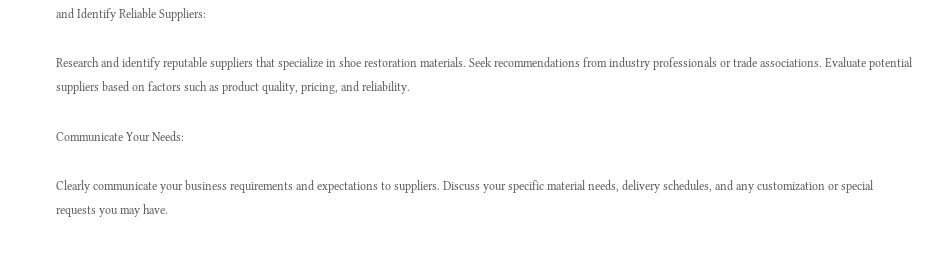and Identify Reliable Suppliers:

Research and identify reputable suppliers that specialize in shoe restoration materials. Seek recommendations from industry professionals or trade associations. Evaluate potential suppliers based on factors such as product quality, pricing, and reliability.

Communicate Your Needs:

Clearly communicate your business requirements and expectations to suppliers. Discuss your specific material needs, delivery schedules, and any customization or special requests you may have.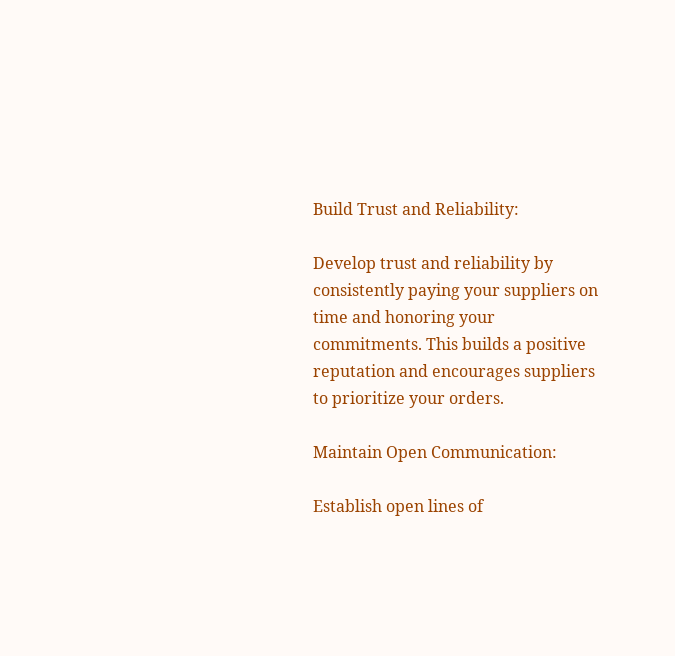Build Trust and Reliability:

Develop trust and reliability by consistently paying your suppliers on time and honoring your commitments. This builds a positive reputation and encourages suppliers to prioritize your orders.

Maintain Open Communication:

Establish open lines of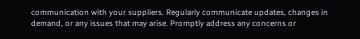communication with your suppliers. Regularly communicate updates, changes in demand, or any issues that may arise. Promptly address any concerns or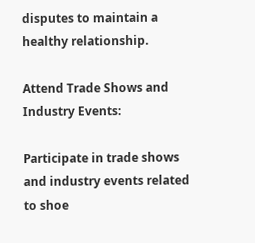disputes to maintain a healthy relationship.

Attend Trade Shows and Industry Events:

Participate in trade shows and industry events related to shoe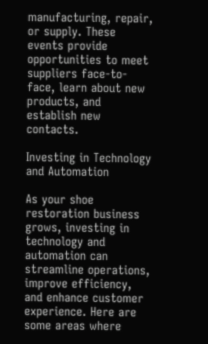manufacturing, repair, or supply. These events provide opportunities to meet suppliers face-to-face, learn about new products, and establish new contacts.

Investing in Technology and Automation

As your shoe restoration business grows, investing in technology and automation can streamline operations, improve efficiency, and enhance customer experience. Here are some areas where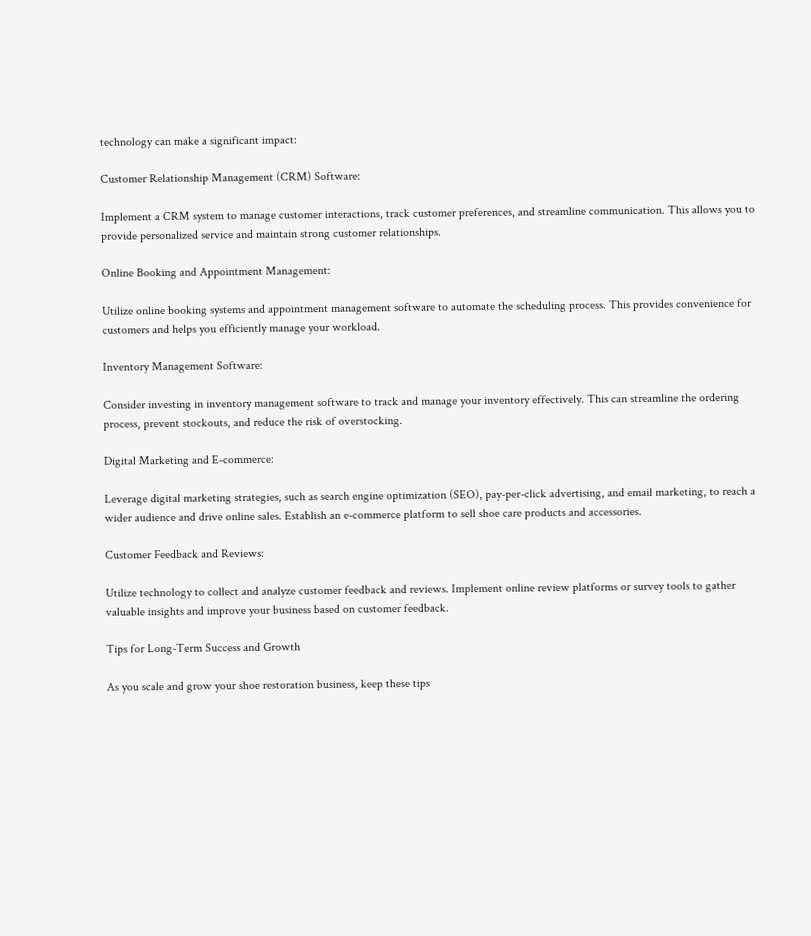technology can make a significant impact:

Customer Relationship Management (CRM) Software:

Implement a CRM system to manage customer interactions, track customer preferences, and streamline communication. This allows you to provide personalized service and maintain strong customer relationships.

Online Booking and Appointment Management:

Utilize online booking systems and appointment management software to automate the scheduling process. This provides convenience for customers and helps you efficiently manage your workload.

Inventory Management Software:

Consider investing in inventory management software to track and manage your inventory effectively. This can streamline the ordering process, prevent stockouts, and reduce the risk of overstocking.

Digital Marketing and E-commerce:

Leverage digital marketing strategies, such as search engine optimization (SEO), pay-per-click advertising, and email marketing, to reach a wider audience and drive online sales. Establish an e-commerce platform to sell shoe care products and accessories.

Customer Feedback and Reviews:

Utilize technology to collect and analyze customer feedback and reviews. Implement online review platforms or survey tools to gather valuable insights and improve your business based on customer feedback.

Tips for Long-Term Success and Growth

As you scale and grow your shoe restoration business, keep these tips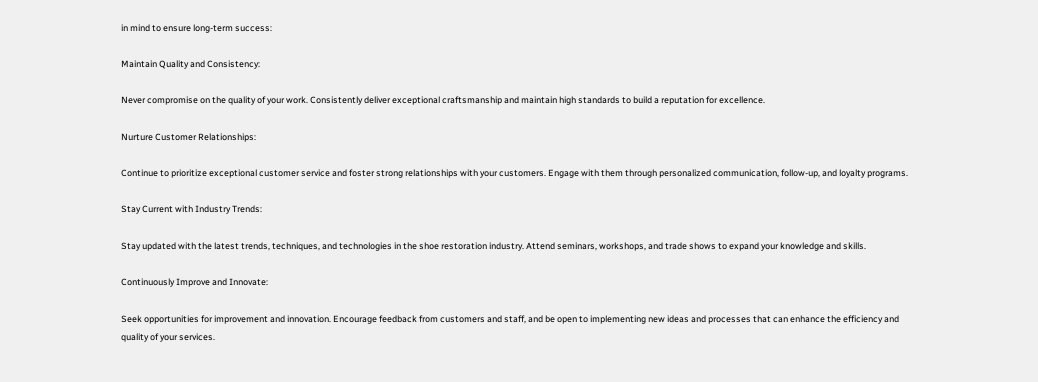in mind to ensure long-term success:

Maintain Quality and Consistency:

Never compromise on the quality of your work. Consistently deliver exceptional craftsmanship and maintain high standards to build a reputation for excellence.

Nurture Customer Relationships:

Continue to prioritize exceptional customer service and foster strong relationships with your customers. Engage with them through personalized communication, follow-up, and loyalty programs.

Stay Current with Industry Trends:

Stay updated with the latest trends, techniques, and technologies in the shoe restoration industry. Attend seminars, workshops, and trade shows to expand your knowledge and skills.

Continuously Improve and Innovate:

Seek opportunities for improvement and innovation. Encourage feedback from customers and staff, and be open to implementing new ideas and processes that can enhance the efficiency and quality of your services.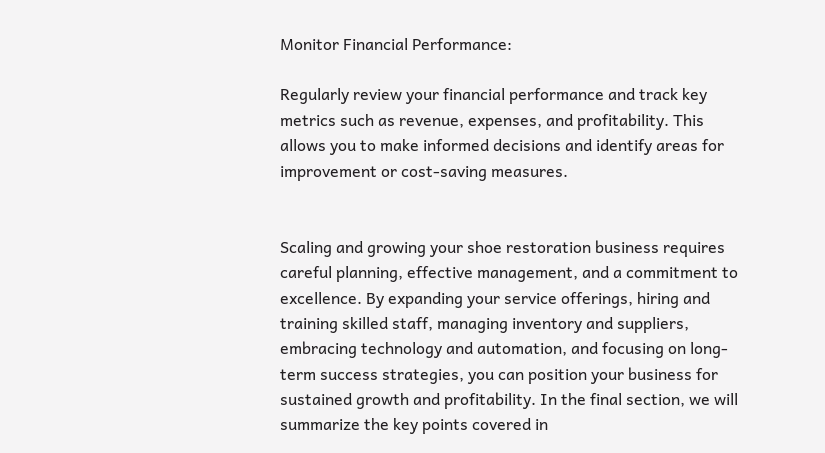Monitor Financial Performance:

Regularly review your financial performance and track key metrics such as revenue, expenses, and profitability. This allows you to make informed decisions and identify areas for improvement or cost-saving measures.


Scaling and growing your shoe restoration business requires careful planning, effective management, and a commitment to excellence. By expanding your service offerings, hiring and training skilled staff, managing inventory and suppliers, embracing technology and automation, and focusing on long-term success strategies, you can position your business for sustained growth and profitability. In the final section, we will summarize the key points covered in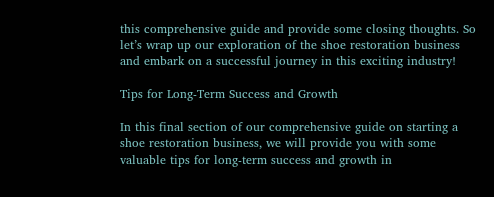this comprehensive guide and provide some closing thoughts. So let’s wrap up our exploration of the shoe restoration business and embark on a successful journey in this exciting industry!

Tips for Long-Term Success and Growth

In this final section of our comprehensive guide on starting a shoe restoration business, we will provide you with some valuable tips for long-term success and growth in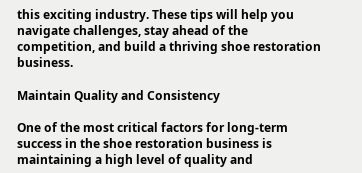this exciting industry. These tips will help you navigate challenges, stay ahead of the competition, and build a thriving shoe restoration business.

Maintain Quality and Consistency

One of the most critical factors for long-term success in the shoe restoration business is maintaining a high level of quality and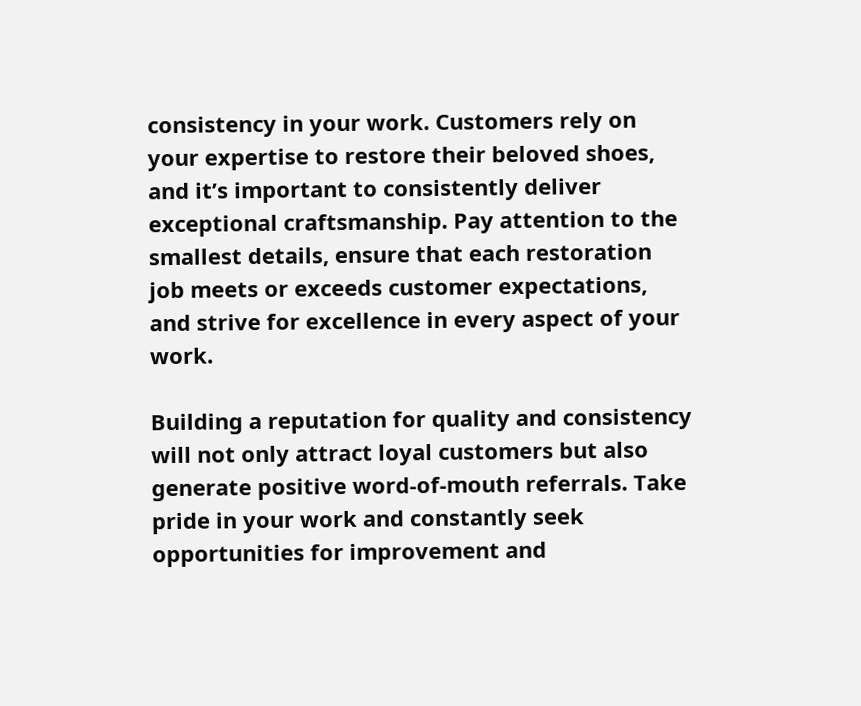consistency in your work. Customers rely on your expertise to restore their beloved shoes, and it’s important to consistently deliver exceptional craftsmanship. Pay attention to the smallest details, ensure that each restoration job meets or exceeds customer expectations, and strive for excellence in every aspect of your work.

Building a reputation for quality and consistency will not only attract loyal customers but also generate positive word-of-mouth referrals. Take pride in your work and constantly seek opportunities for improvement and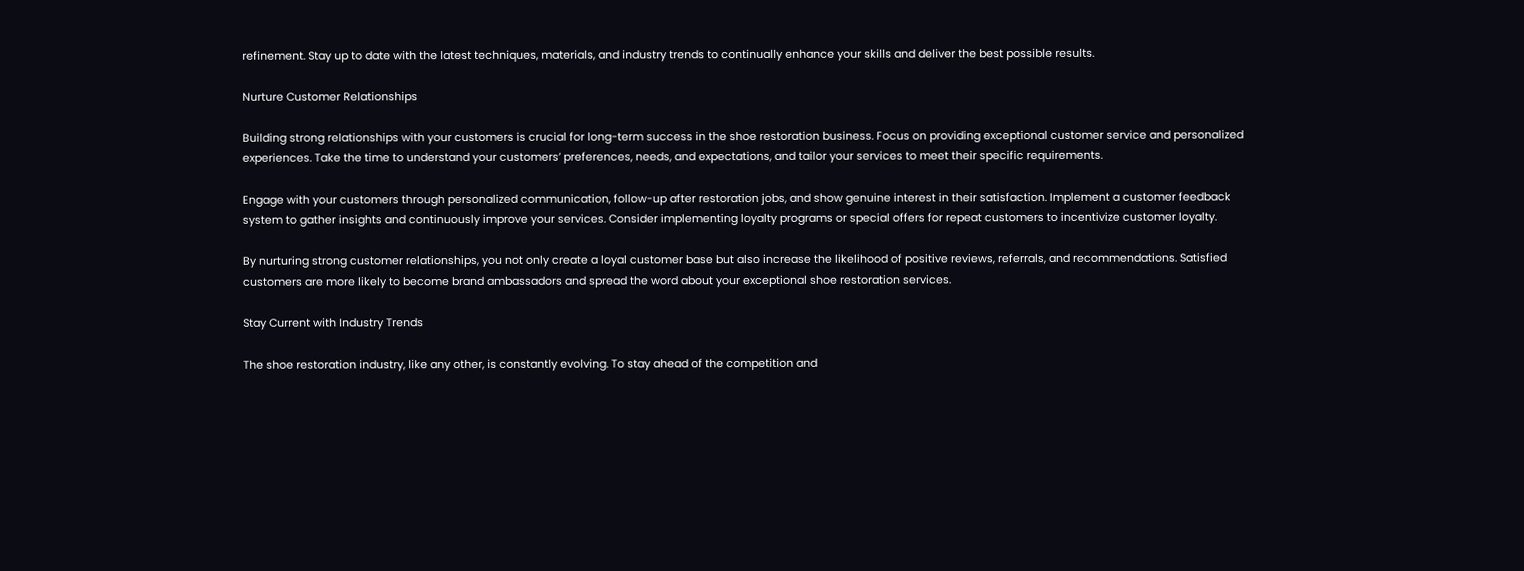refinement. Stay up to date with the latest techniques, materials, and industry trends to continually enhance your skills and deliver the best possible results.

Nurture Customer Relationships

Building strong relationships with your customers is crucial for long-term success in the shoe restoration business. Focus on providing exceptional customer service and personalized experiences. Take the time to understand your customers’ preferences, needs, and expectations, and tailor your services to meet their specific requirements.

Engage with your customers through personalized communication, follow-up after restoration jobs, and show genuine interest in their satisfaction. Implement a customer feedback system to gather insights and continuously improve your services. Consider implementing loyalty programs or special offers for repeat customers to incentivize customer loyalty.

By nurturing strong customer relationships, you not only create a loyal customer base but also increase the likelihood of positive reviews, referrals, and recommendations. Satisfied customers are more likely to become brand ambassadors and spread the word about your exceptional shoe restoration services.

Stay Current with Industry Trends

The shoe restoration industry, like any other, is constantly evolving. To stay ahead of the competition and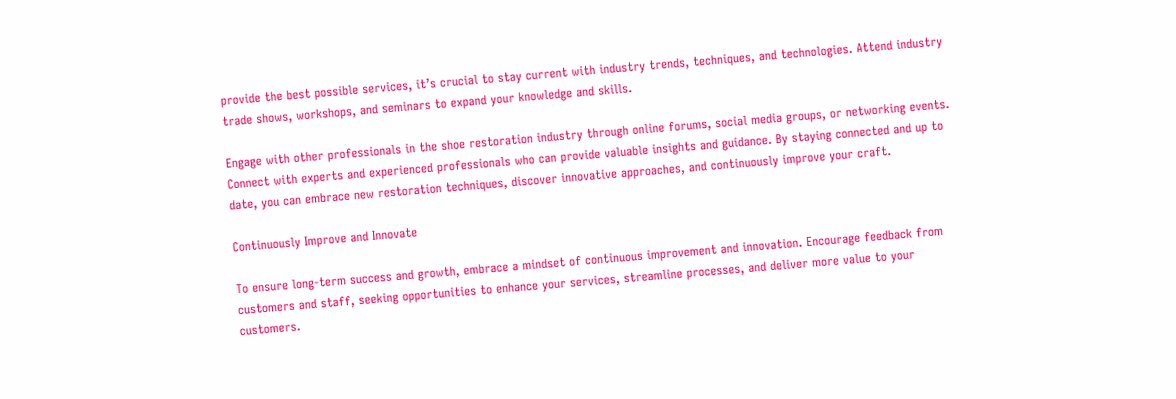provide the best possible services, it’s crucial to stay current with industry trends, techniques, and technologies. Attend industry trade shows, workshops, and seminars to expand your knowledge and skills.

Engage with other professionals in the shoe restoration industry through online forums, social media groups, or networking events. Connect with experts and experienced professionals who can provide valuable insights and guidance. By staying connected and up to date, you can embrace new restoration techniques, discover innovative approaches, and continuously improve your craft.

Continuously Improve and Innovate

To ensure long-term success and growth, embrace a mindset of continuous improvement and innovation. Encourage feedback from customers and staff, seeking opportunities to enhance your services, streamline processes, and deliver more value to your customers.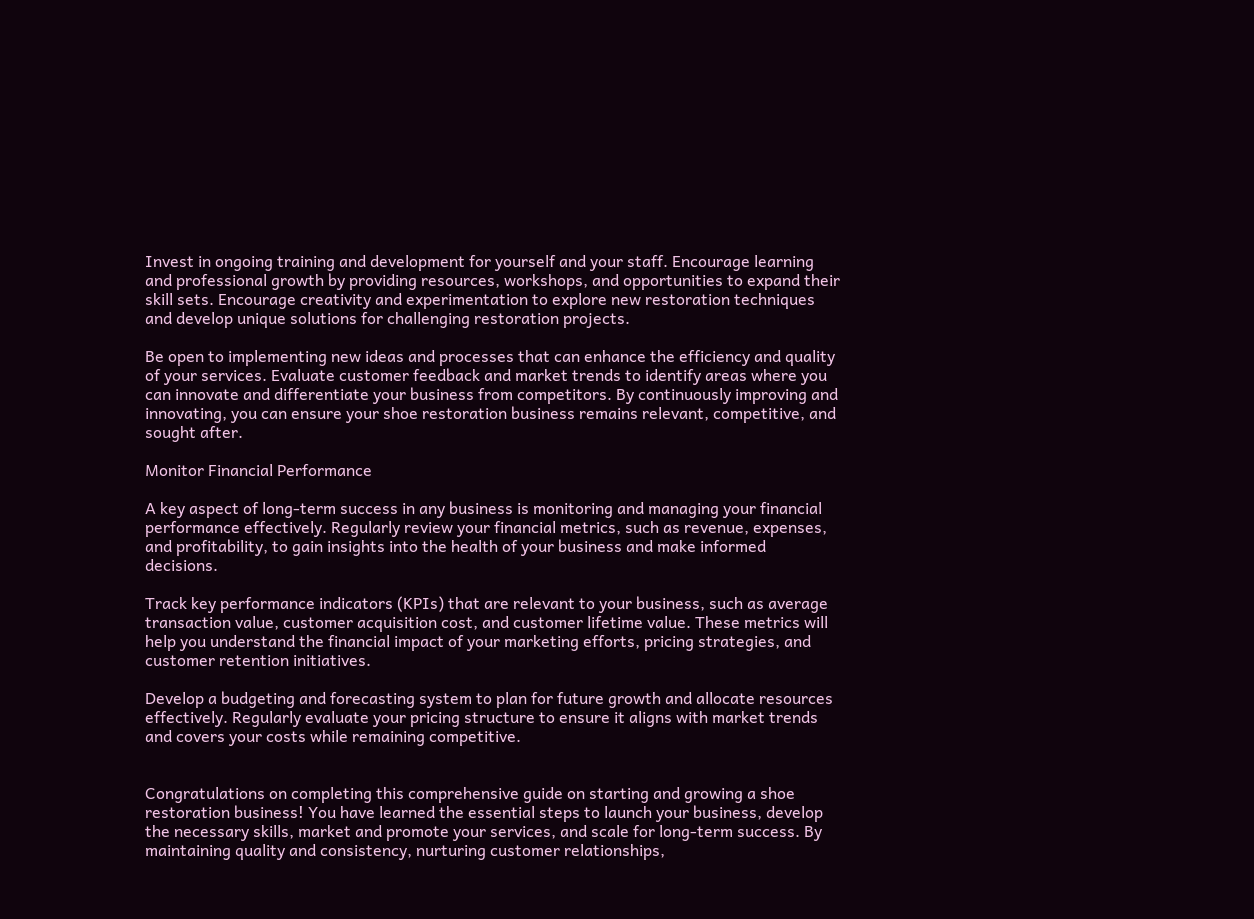Invest in ongoing training and development for yourself and your staff. Encourage learning and professional growth by providing resources, workshops, and opportunities to expand their skill sets. Encourage creativity and experimentation to explore new restoration techniques and develop unique solutions for challenging restoration projects.

Be open to implementing new ideas and processes that can enhance the efficiency and quality of your services. Evaluate customer feedback and market trends to identify areas where you can innovate and differentiate your business from competitors. By continuously improving and innovating, you can ensure your shoe restoration business remains relevant, competitive, and sought after.

Monitor Financial Performance

A key aspect of long-term success in any business is monitoring and managing your financial performance effectively. Regularly review your financial metrics, such as revenue, expenses, and profitability, to gain insights into the health of your business and make informed decisions.

Track key performance indicators (KPIs) that are relevant to your business, such as average transaction value, customer acquisition cost, and customer lifetime value. These metrics will help you understand the financial impact of your marketing efforts, pricing strategies, and customer retention initiatives.

Develop a budgeting and forecasting system to plan for future growth and allocate resources effectively. Regularly evaluate your pricing structure to ensure it aligns with market trends and covers your costs while remaining competitive.


Congratulations on completing this comprehensive guide on starting and growing a shoe restoration business! You have learned the essential steps to launch your business, develop the necessary skills, market and promote your services, and scale for long-term success. By maintaining quality and consistency, nurturing customer relationships,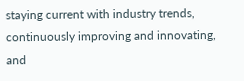staying current with industry trends, continuously improving and innovating, and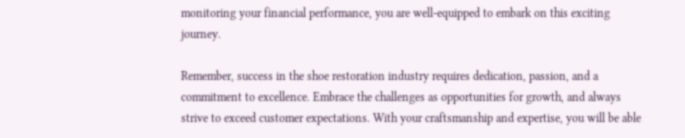monitoring your financial performance, you are well-equipped to embark on this exciting journey.

Remember, success in the shoe restoration industry requires dedication, passion, and a commitment to excellence. Embrace the challenges as opportunities for growth, and always strive to exceed customer expectations. With your craftsmanship and expertise, you will be able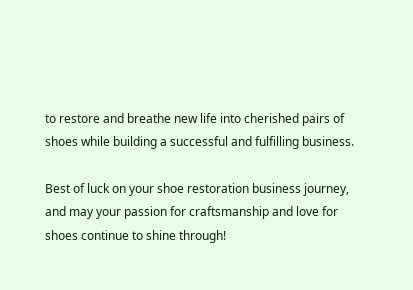to restore and breathe new life into cherished pairs of shoes while building a successful and fulfilling business.

Best of luck on your shoe restoration business journey, and may your passion for craftsmanship and love for shoes continue to shine through!